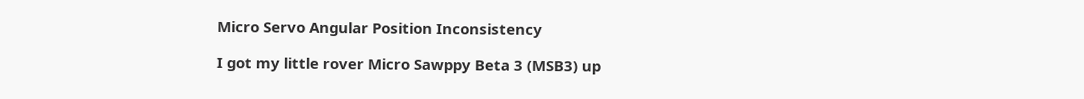Micro Servo Angular Position Inconsistency

I got my little rover Micro Sawppy Beta 3 (MSB3) up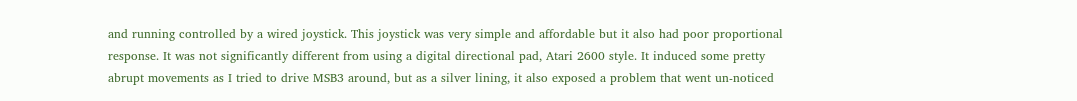and running controlled by a wired joystick. This joystick was very simple and affordable but it also had poor proportional response. It was not significantly different from using a digital directional pad, Atari 2600 style. It induced some pretty abrupt movements as I tried to drive MSB3 around, but as a silver lining, it also exposed a problem that went un-noticed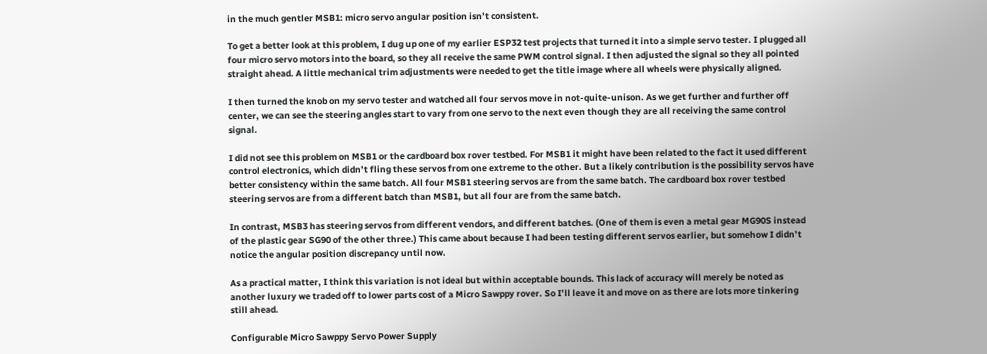in the much gentler MSB1: micro servo angular position isn’t consistent.

To get a better look at this problem, I dug up one of my earlier ESP32 test projects that turned it into a simple servo tester. I plugged all four micro servo motors into the board, so they all receive the same PWM control signal. I then adjusted the signal so they all pointed straight ahead. A little mechanical trim adjustments were needed to get the title image where all wheels were physically aligned.

I then turned the knob on my servo tester and watched all four servos move in not-quite-unison. As we get further and further off center, we can see the steering angles start to vary from one servo to the next even though they are all receiving the same control signal.

I did not see this problem on MSB1 or the cardboard box rover testbed. For MSB1 it might have been related to the fact it used different control electronics, which didn’t fling these servos from one extreme to the other. But a likely contribution is the possibility servos have better consistency within the same batch. All four MSB1 steering servos are from the same batch. The cardboard box rover testbed steering servos are from a different batch than MSB1, but all four are from the same batch.

In contrast, MSB3 has steering servos from different vendors, and different batches. (One of them is even a metal gear MG90S instead of the plastic gear SG90 of the other three.) This came about because I had been testing different servos earlier, but somehow I didn’t notice the angular position discrepancy until now.

As a practical matter, I think this variation is not ideal but within acceptable bounds. This lack of accuracy will merely be noted as another luxury we traded off to lower parts cost of a Micro Sawppy rover. So I’ll leave it and move on as there are lots more tinkering still ahead.

Configurable Micro Sawppy Servo Power Supply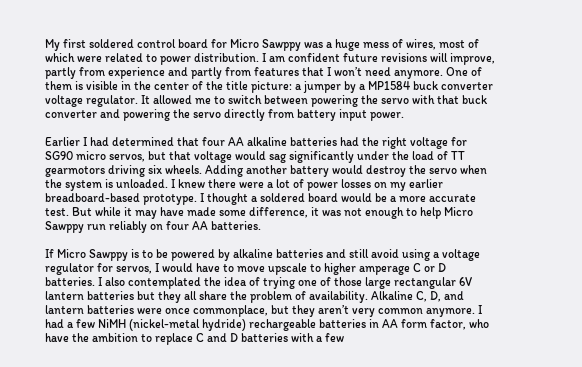My first soldered control board for Micro Sawppy was a huge mess of wires, most of which were related to power distribution. I am confident future revisions will improve, partly from experience and partly from features that I won’t need anymore. One of them is visible in the center of the title picture: a jumper by a MP1584 buck converter voltage regulator. It allowed me to switch between powering the servo with that buck converter and powering the servo directly from battery input power.

Earlier I had determined that four AA alkaline batteries had the right voltage for SG90 micro servos, but that voltage would sag significantly under the load of TT gearmotors driving six wheels. Adding another battery would destroy the servo when the system is unloaded. I knew there were a lot of power losses on my earlier breadboard-based prototype. I thought a soldered board would be a more accurate test. But while it may have made some difference, it was not enough to help Micro Sawppy run reliably on four AA batteries.

If Micro Sawppy is to be powered by alkaline batteries and still avoid using a voltage regulator for servos, I would have to move upscale to higher amperage C or D batteries. I also contemplated the idea of trying one of those large rectangular 6V lantern batteries but they all share the problem of availability. Alkaline C, D, and lantern batteries were once commonplace, but they aren’t very common anymore. I had a few NiMH (nickel-metal hydride) rechargeable batteries in AA form factor, who have the ambition to replace C and D batteries with a few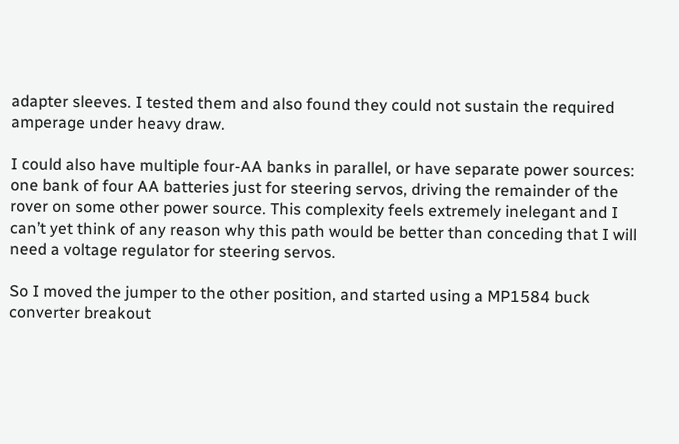adapter sleeves. I tested them and also found they could not sustain the required amperage under heavy draw.

I could also have multiple four-AA banks in parallel, or have separate power sources: one bank of four AA batteries just for steering servos, driving the remainder of the rover on some other power source. This complexity feels extremely inelegant and I can’t yet think of any reason why this path would be better than conceding that I will need a voltage regulator for steering servos.

So I moved the jumper to the other position, and started using a MP1584 buck converter breakout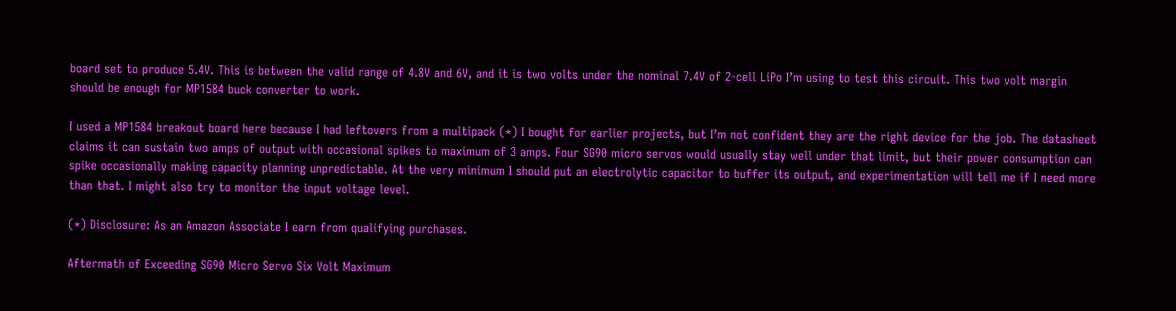board set to produce 5.4V. This is between the valid range of 4.8V and 6V, and it is two volts under the nominal 7.4V of 2-cell LiPo I’m using to test this circuit. This two volt margin should be enough for MP1584 buck converter to work.

I used a MP1584 breakout board here because I had leftovers from a multipack (*) I bought for earlier projects, but I’m not confident they are the right device for the job. The datasheet claims it can sustain two amps of output with occasional spikes to maximum of 3 amps. Four SG90 micro servos would usually stay well under that limit, but their power consumption can spike occasionally making capacity planning unpredictable. At the very minimum I should put an electrolytic capacitor to buffer its output, and experimentation will tell me if I need more than that. I might also try to monitor the input voltage level.

(*) Disclosure: As an Amazon Associate I earn from qualifying purchases.

Aftermath of Exceeding SG90 Micro Servo Six Volt Maximum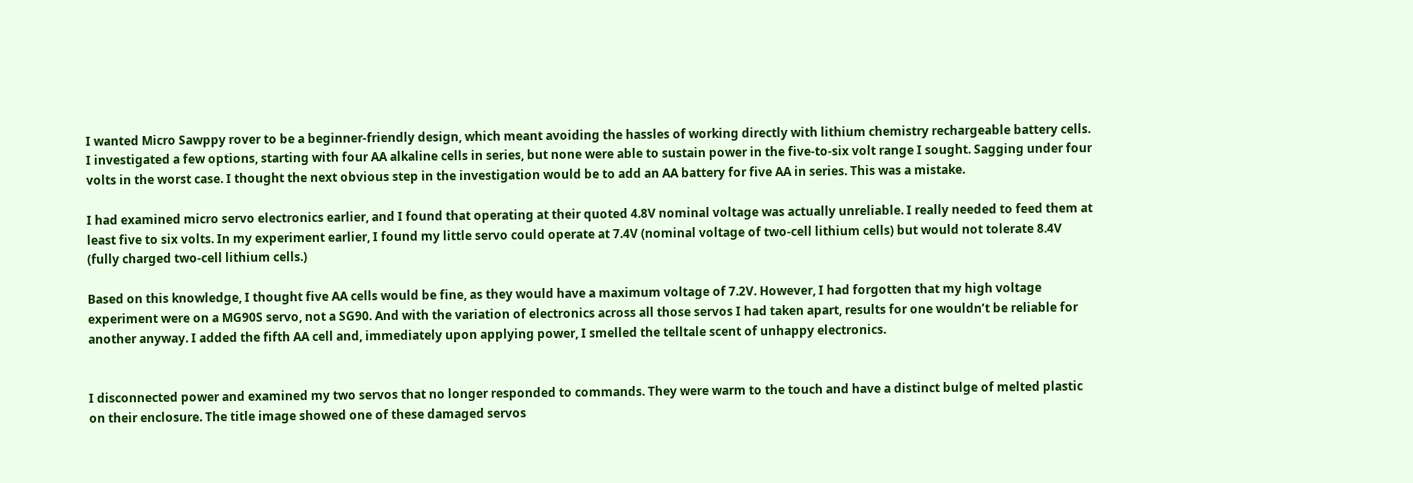I wanted Micro Sawppy rover to be a beginner-friendly design, which meant avoiding the hassles of working directly with lithium chemistry rechargeable battery cells. I investigated a few options, starting with four AA alkaline cells in series, but none were able to sustain power in the five-to-six volt range I sought. Sagging under four volts in the worst case. I thought the next obvious step in the investigation would be to add an AA battery for five AA in series. This was a mistake.

I had examined micro servo electronics earlier, and I found that operating at their quoted 4.8V nominal voltage was actually unreliable. I really needed to feed them at least five to six volts. In my experiment earlier, I found my little servo could operate at 7.4V (nominal voltage of two-cell lithium cells) but would not tolerate 8.4V (fully charged two-cell lithium cells.)

Based on this knowledge, I thought five AA cells would be fine, as they would have a maximum voltage of 7.2V. However, I had forgotten that my high voltage experiment were on a MG90S servo, not a SG90. And with the variation of electronics across all those servos I had taken apart, results for one wouldn’t be reliable for another anyway. I added the fifth AA cell and, immediately upon applying power, I smelled the telltale scent of unhappy electronics.


I disconnected power and examined my two servos that no longer responded to commands. They were warm to the touch and have a distinct bulge of melted plastic on their enclosure. The title image showed one of these damaged servos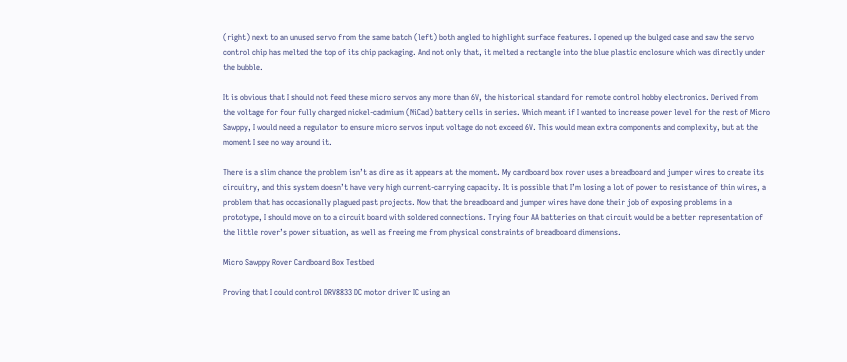(right) next to an unused servo from the same batch (left) both angled to highlight surface features. I opened up the bulged case and saw the servo control chip has melted the top of its chip packaging. And not only that, it melted a rectangle into the blue plastic enclosure which was directly under the bubble.

It is obvious that I should not feed these micro servos any more than 6V, the historical standard for remote control hobby electronics. Derived from the voltage for four fully charged nickel-cadmium (NiCad) battery cells in series. Which meant if I wanted to increase power level for the rest of Micro Sawppy, I would need a regulator to ensure micro servos input voltage do not exceed 6V. This would mean extra components and complexity, but at the moment I see no way around it.

There is a slim chance the problem isn’t as dire as it appears at the moment. My cardboard box rover uses a breadboard and jumper wires to create its circuitry, and this system doesn’t have very high current-carrying capacity. It is possible that I’m losing a lot of power to resistance of thin wires, a problem that has occasionally plagued past projects. Now that the breadboard and jumper wires have done their job of exposing problems in a prototype, I should move on to a circuit board with soldered connections. Trying four AA batteries on that circuit would be a better representation of the little rover’s power situation, as well as freeing me from physical constraints of breadboard dimensions.

Micro Sawppy Rover Cardboard Box Testbed

Proving that I could control DRV8833 DC motor driver IC using an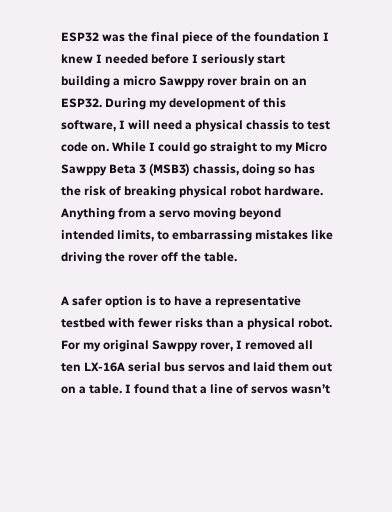ESP32 was the final piece of the foundation I knew I needed before I seriously start building a micro Sawppy rover brain on an ESP32. During my development of this software, I will need a physical chassis to test code on. While I could go straight to my Micro Sawppy Beta 3 (MSB3) chassis, doing so has the risk of breaking physical robot hardware. Anything from a servo moving beyond intended limits, to embarrassing mistakes like driving the rover off the table.

A safer option is to have a representative testbed with fewer risks than a physical robot. For my original Sawppy rover, I removed all ten LX-16A serial bus servos and laid them out on a table. I found that a line of servos wasn’t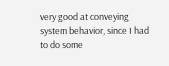very good at conveying system behavior, since I had to do some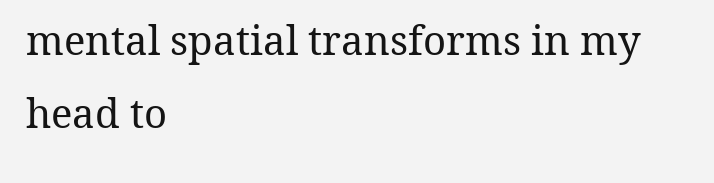mental spatial transforms in my head to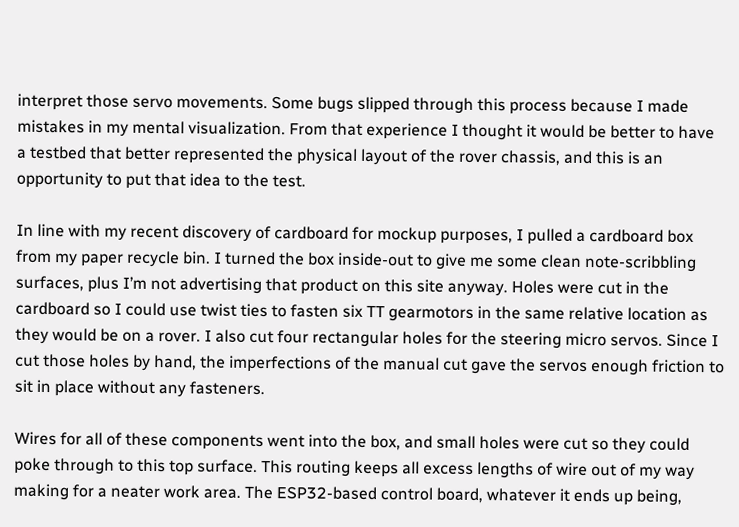interpret those servo movements. Some bugs slipped through this process because I made mistakes in my mental visualization. From that experience I thought it would be better to have a testbed that better represented the physical layout of the rover chassis, and this is an opportunity to put that idea to the test.

In line with my recent discovery of cardboard for mockup purposes, I pulled a cardboard box from my paper recycle bin. I turned the box inside-out to give me some clean note-scribbling surfaces, plus I’m not advertising that product on this site anyway. Holes were cut in the cardboard so I could use twist ties to fasten six TT gearmotors in the same relative location as they would be on a rover. I also cut four rectangular holes for the steering micro servos. Since I cut those holes by hand, the imperfections of the manual cut gave the servos enough friction to sit in place without any fasteners.

Wires for all of these components went into the box, and small holes were cut so they could poke through to this top surface. This routing keeps all excess lengths of wire out of my way making for a neater work area. The ESP32-based control board, whatever it ends up being,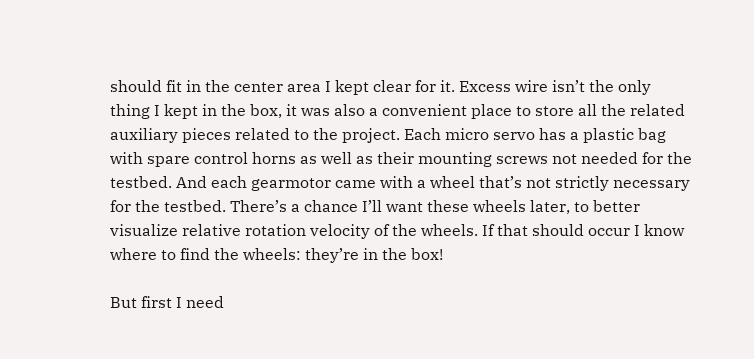should fit in the center area I kept clear for it. Excess wire isn’t the only thing I kept in the box, it was also a convenient place to store all the related auxiliary pieces related to the project. Each micro servo has a plastic bag with spare control horns as well as their mounting screws not needed for the testbed. And each gearmotor came with a wheel that’s not strictly necessary for the testbed. There’s a chance I’ll want these wheels later, to better visualize relative rotation velocity of the wheels. If that should occur I know where to find the wheels: they’re in the box!

But first I need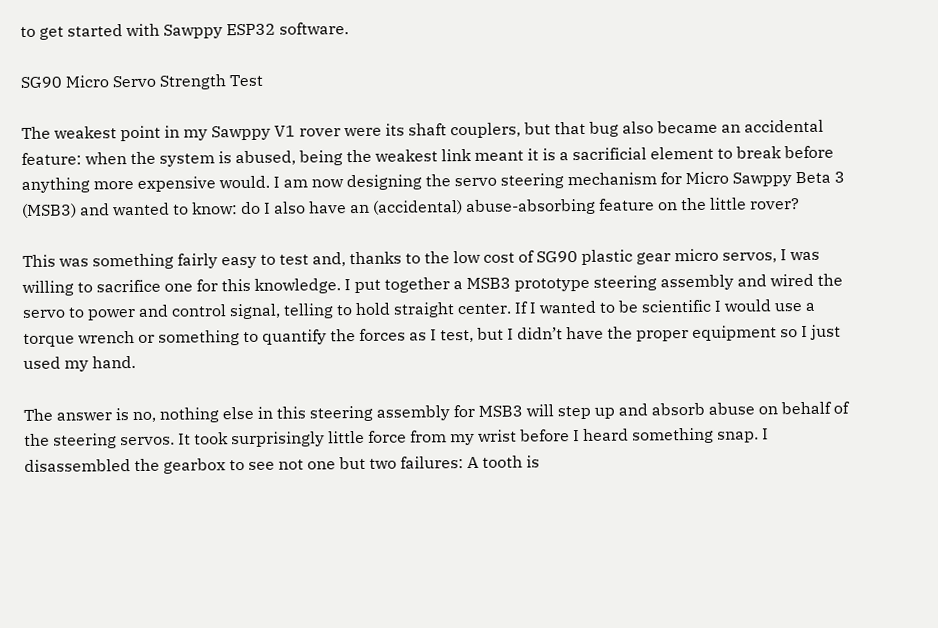to get started with Sawppy ESP32 software.

SG90 Micro Servo Strength Test

The weakest point in my Sawppy V1 rover were its shaft couplers, but that bug also became an accidental feature: when the system is abused, being the weakest link meant it is a sacrificial element to break before anything more expensive would. I am now designing the servo steering mechanism for Micro Sawppy Beta 3 (MSB3) and wanted to know: do I also have an (accidental) abuse-absorbing feature on the little rover?

This was something fairly easy to test and, thanks to the low cost of SG90 plastic gear micro servos, I was willing to sacrifice one for this knowledge. I put together a MSB3 prototype steering assembly and wired the servo to power and control signal, telling to hold straight center. If I wanted to be scientific I would use a torque wrench or something to quantify the forces as I test, but I didn’t have the proper equipment so I just used my hand.

The answer is no, nothing else in this steering assembly for MSB3 will step up and absorb abuse on behalf of the steering servos. It took surprisingly little force from my wrist before I heard something snap. I disassembled the gearbox to see not one but two failures: A tooth is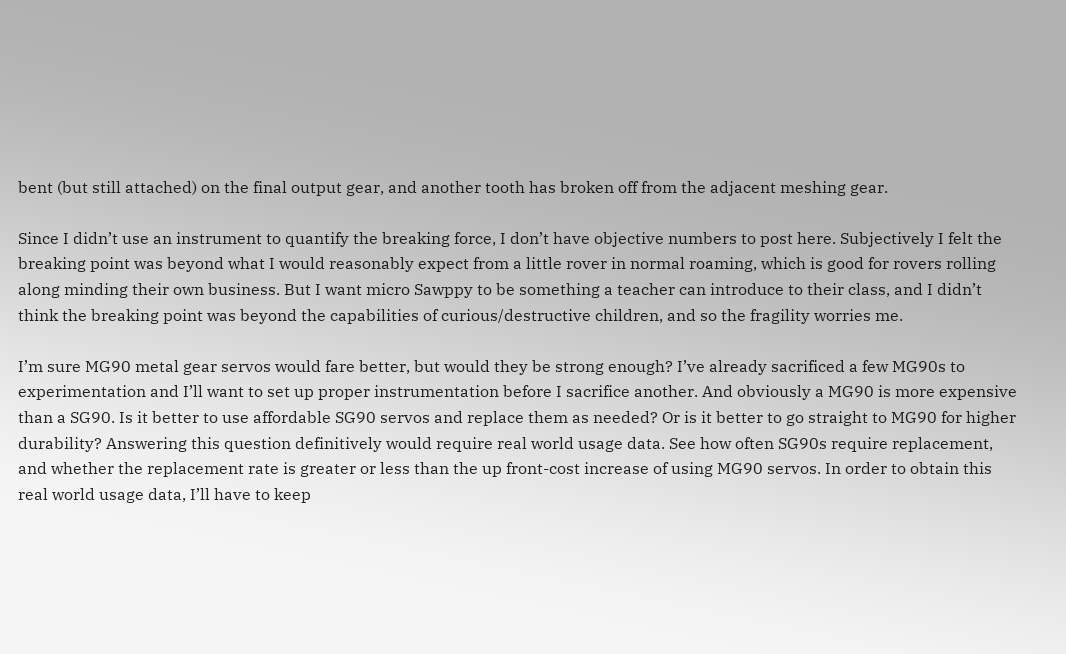bent (but still attached) on the final output gear, and another tooth has broken off from the adjacent meshing gear.

Since I didn’t use an instrument to quantify the breaking force, I don’t have objective numbers to post here. Subjectively I felt the breaking point was beyond what I would reasonably expect from a little rover in normal roaming, which is good for rovers rolling along minding their own business. But I want micro Sawppy to be something a teacher can introduce to their class, and I didn’t think the breaking point was beyond the capabilities of curious/destructive children, and so the fragility worries me.

I’m sure MG90 metal gear servos would fare better, but would they be strong enough? I’ve already sacrificed a few MG90s to experimentation and I’ll want to set up proper instrumentation before I sacrifice another. And obviously a MG90 is more expensive than a SG90. Is it better to use affordable SG90 servos and replace them as needed? Or is it better to go straight to MG90 for higher durability? Answering this question definitively would require real world usage data. See how often SG90s require replacement, and whether the replacement rate is greater or less than the up front-cost increase of using MG90 servos. In order to obtain this real world usage data, I’ll have to keep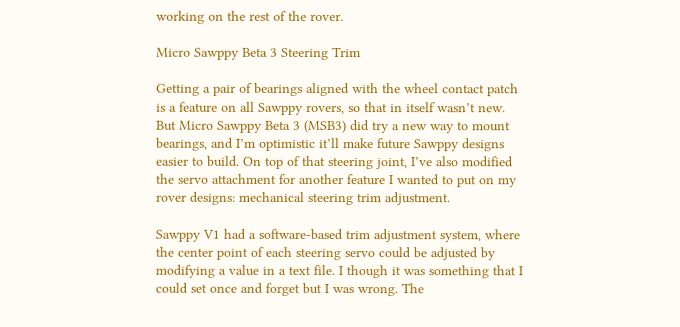working on the rest of the rover.

Micro Sawppy Beta 3 Steering Trim

Getting a pair of bearings aligned with the wheel contact patch is a feature on all Sawppy rovers, so that in itself wasn’t new. But Micro Sawppy Beta 3 (MSB3) did try a new way to mount bearings, and I’m optimistic it’ll make future Sawppy designs easier to build. On top of that steering joint, I’ve also modified the servo attachment for another feature I wanted to put on my rover designs: mechanical steering trim adjustment.

Sawppy V1 had a software-based trim adjustment system, where the center point of each steering servo could be adjusted by modifying a value in a text file. I though it was something that I could set once and forget but I was wrong. The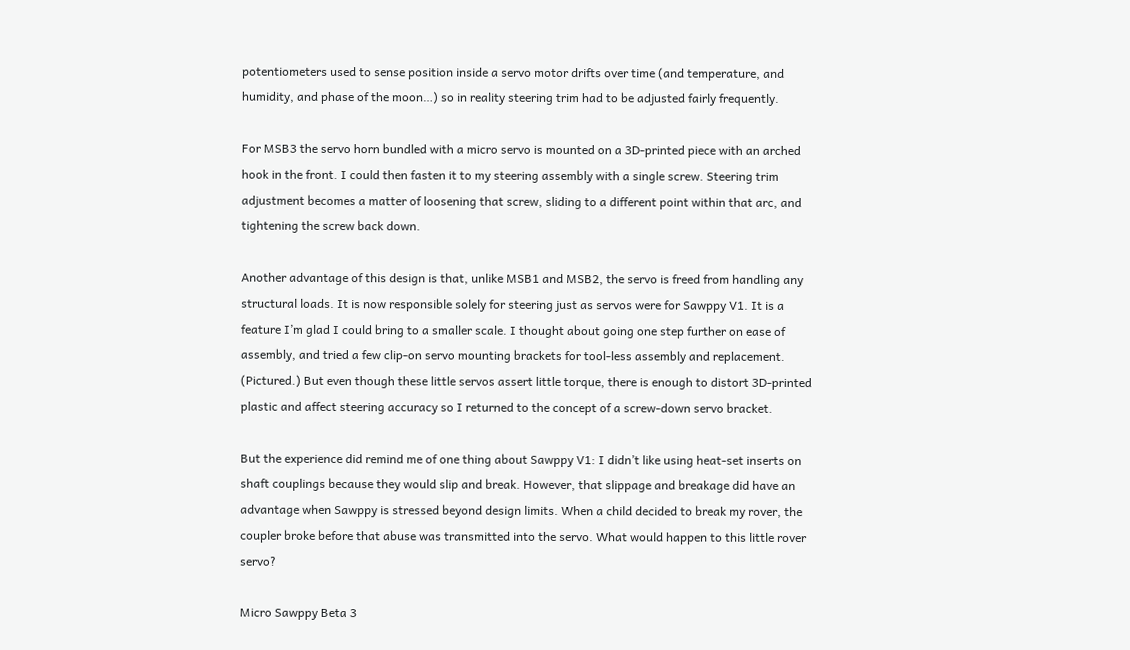potentiometers used to sense position inside a servo motor drifts over time (and temperature, and humidity, and phase of the moon…) so in reality steering trim had to be adjusted fairly frequently.

For MSB3 the servo horn bundled with a micro servo is mounted on a 3D-printed piece with an arched hook in the front. I could then fasten it to my steering assembly with a single screw. Steering trim adjustment becomes a matter of loosening that screw, sliding to a different point within that arc, and tightening the screw back down.

Another advantage of this design is that, unlike MSB1 and MSB2, the servo is freed from handling any structural loads. It is now responsible solely for steering just as servos were for Sawppy V1. It is a feature I’m glad I could bring to a smaller scale. I thought about going one step further on ease of assembly, and tried a few clip-on servo mounting brackets for tool-less assembly and replacement. (Pictured.) But even though these little servos assert little torque, there is enough to distort 3D-printed plastic and affect steering accuracy so I returned to the concept of a screw-down servo bracket.

But the experience did remind me of one thing about Sawppy V1: I didn’t like using heat-set inserts on shaft couplings because they would slip and break. However, that slippage and breakage did have an advantage when Sawppy is stressed beyond design limits. When a child decided to break my rover, the coupler broke before that abuse was transmitted into the servo. What would happen to this little rover servo?

Micro Sawppy Beta 3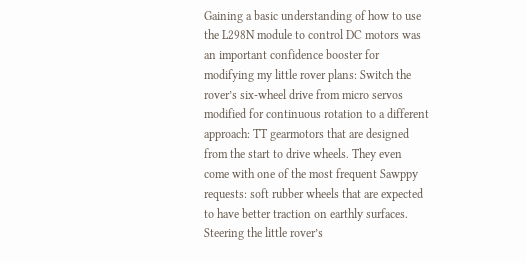Gaining a basic understanding of how to use the L298N module to control DC motors was an important confidence booster for modifying my little rover plans: Switch the rover’s six-wheel drive from micro servos modified for continuous rotation to a different approach: TT gearmotors that are designed from the start to drive wheels. They even come with one of the most frequent Sawppy requests: soft rubber wheels that are expected to have better traction on earthly surfaces. Steering the little rover’s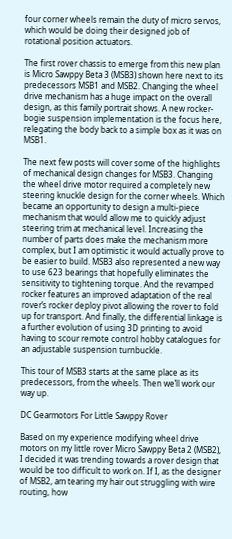four corner wheels remain the duty of micro servos, which would be doing their designed job of rotational position actuators.

The first rover chassis to emerge from this new plan is Micro Sawppy Beta 3 (MSB3) shown here next to its predecessors MSB1 and MSB2. Changing the wheel drive mechanism has a huge impact on the overall design, as this family portrait shows. A new rocker-bogie suspension implementation is the focus here, relegating the body back to a simple box as it was on MSB1.

The next few posts will cover some of the highlights of mechanical design changes for MSB3. Changing the wheel drive motor required a completely new steering knuckle design for the corner wheels. Which became an opportunity to design a multi-piece mechanism that would allow me to quickly adjust steering trim at mechanical level. Increasing the number of parts does make the mechanism more complex, but I am optimistic it would actually prove to be easier to build. MSB3 also represented a new way to use 623 bearings that hopefully eliminates the sensitivity to tightening torque. And the revamped rocker features an improved adaptation of the real rover’s rocker deploy pivot allowing the rover to fold up for transport. And finally, the differential linkage is a further evolution of using 3D printing to avoid having to scour remote control hobby catalogues for an adjustable suspension turnbuckle.

This tour of MSB3 starts at the same place as its predecessors, from the wheels. Then we’ll work our way up.

DC Gearmotors For Little Sawppy Rover

Based on my experience modifying wheel drive motors on my little rover Micro Sawppy Beta 2 (MSB2), I decided it was trending towards a rover design that would be too difficult to work on. If I, as the designer of MSB2, am tearing my hair out struggling with wire routing, how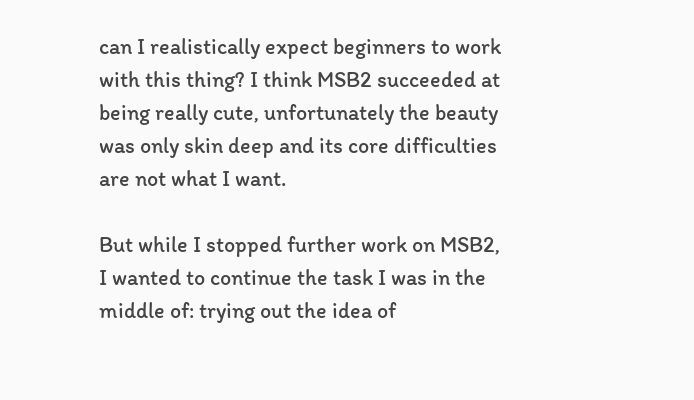can I realistically expect beginners to work with this thing? I think MSB2 succeeded at being really cute, unfortunately the beauty was only skin deep and its core difficulties are not what I want.

But while I stopped further work on MSB2, I wanted to continue the task I was in the middle of: trying out the idea of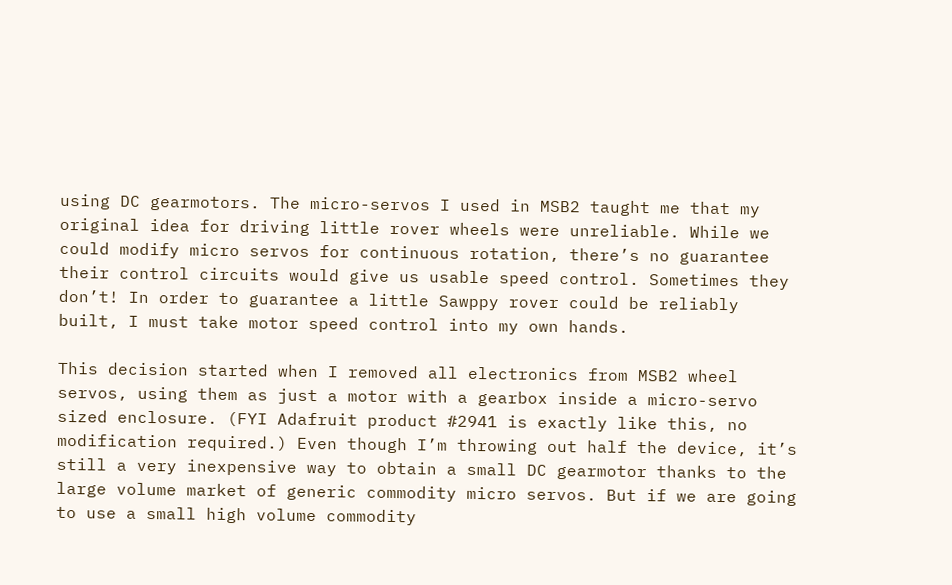using DC gearmotors. The micro-servos I used in MSB2 taught me that my original idea for driving little rover wheels were unreliable. While we could modify micro servos for continuous rotation, there’s no guarantee their control circuits would give us usable speed control. Sometimes they don’t! In order to guarantee a little Sawppy rover could be reliably built, I must take motor speed control into my own hands.

This decision started when I removed all electronics from MSB2 wheel servos, using them as just a motor with a gearbox inside a micro-servo sized enclosure. (FYI Adafruit product #2941 is exactly like this, no modification required.) Even though I’m throwing out half the device, it’s still a very inexpensive way to obtain a small DC gearmotor thanks to the large volume market of generic commodity micro servos. But if we are going to use a small high volume commodity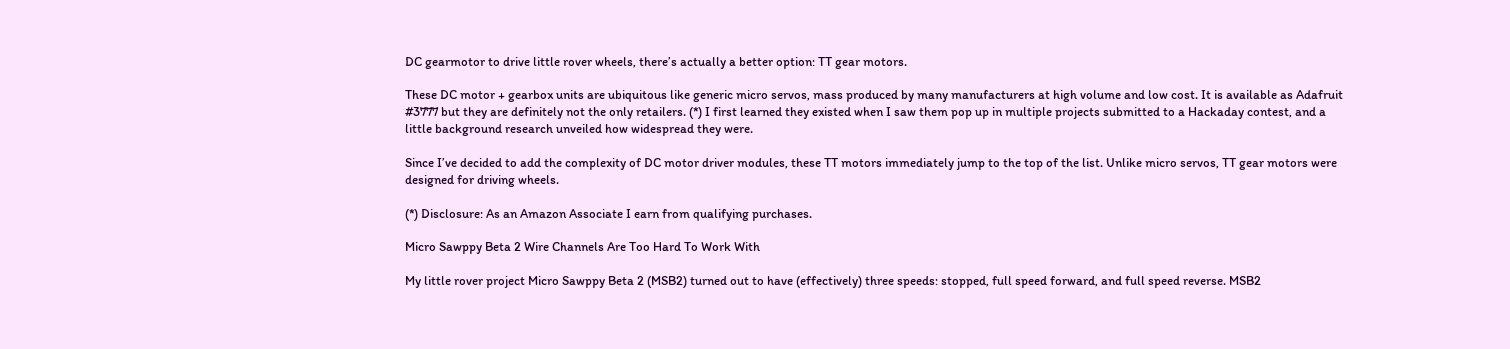DC gearmotor to drive little rover wheels, there’s actually a better option: TT gear motors.

These DC motor + gearbox units are ubiquitous like generic micro servos, mass produced by many manufacturers at high volume and low cost. It is available as Adafruit #3777 but they are definitely not the only retailers. (*) I first learned they existed when I saw them pop up in multiple projects submitted to a Hackaday contest, and a little background research unveiled how widespread they were.

Since I’ve decided to add the complexity of DC motor driver modules, these TT motors immediately jump to the top of the list. Unlike micro servos, TT gear motors were designed for driving wheels.

(*) Disclosure: As an Amazon Associate I earn from qualifying purchases.

Micro Sawppy Beta 2 Wire Channels Are Too Hard To Work With

My little rover project Micro Sawppy Beta 2 (MSB2) turned out to have (effectively) three speeds: stopped, full speed forward, and full speed reverse. MSB2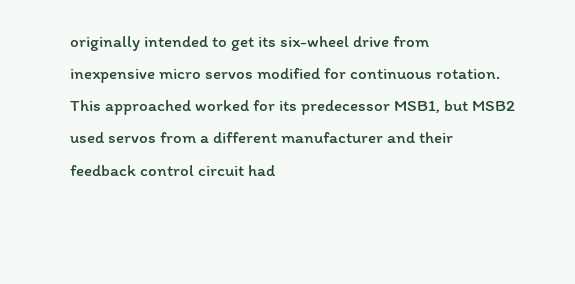originally intended to get its six-wheel drive from inexpensive micro servos modified for continuous rotation. This approached worked for its predecessor MSB1, but MSB2 used servos from a different manufacturer and their feedback control circuit had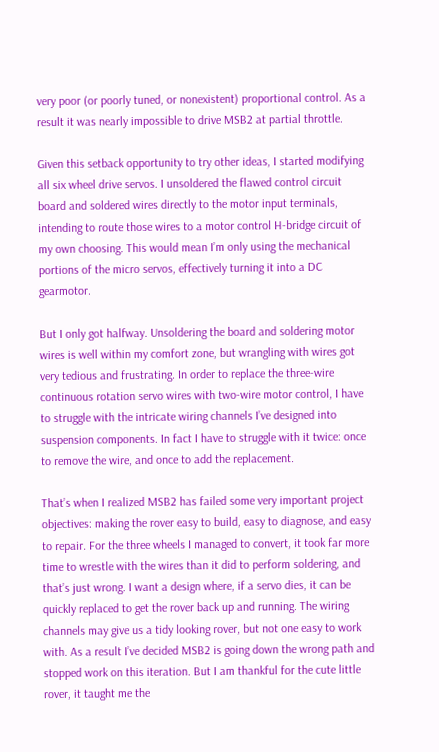very poor (or poorly tuned, or nonexistent) proportional control. As a result it was nearly impossible to drive MSB2 at partial throttle.

Given this setback opportunity to try other ideas, I started modifying all six wheel drive servos. I unsoldered the flawed control circuit board and soldered wires directly to the motor input terminals, intending to route those wires to a motor control H-bridge circuit of my own choosing. This would mean I’m only using the mechanical portions of the micro servos, effectively turning it into a DC gearmotor.

But I only got halfway. Unsoldering the board and soldering motor wires is well within my comfort zone, but wrangling with wires got very tedious and frustrating. In order to replace the three-wire continuous rotation servo wires with two-wire motor control, I have to struggle with the intricate wiring channels I’ve designed into suspension components. In fact I have to struggle with it twice: once to remove the wire, and once to add the replacement.

That’s when I realized MSB2 has failed some very important project objectives: making the rover easy to build, easy to diagnose, and easy to repair. For the three wheels I managed to convert, it took far more time to wrestle with the wires than it did to perform soldering, and that’s just wrong. I want a design where, if a servo dies, it can be quickly replaced to get the rover back up and running. The wiring channels may give us a tidy looking rover, but not one easy to work with. As a result I’ve decided MSB2 is going down the wrong path and stopped work on this iteration. But I am thankful for the cute little rover, it taught me the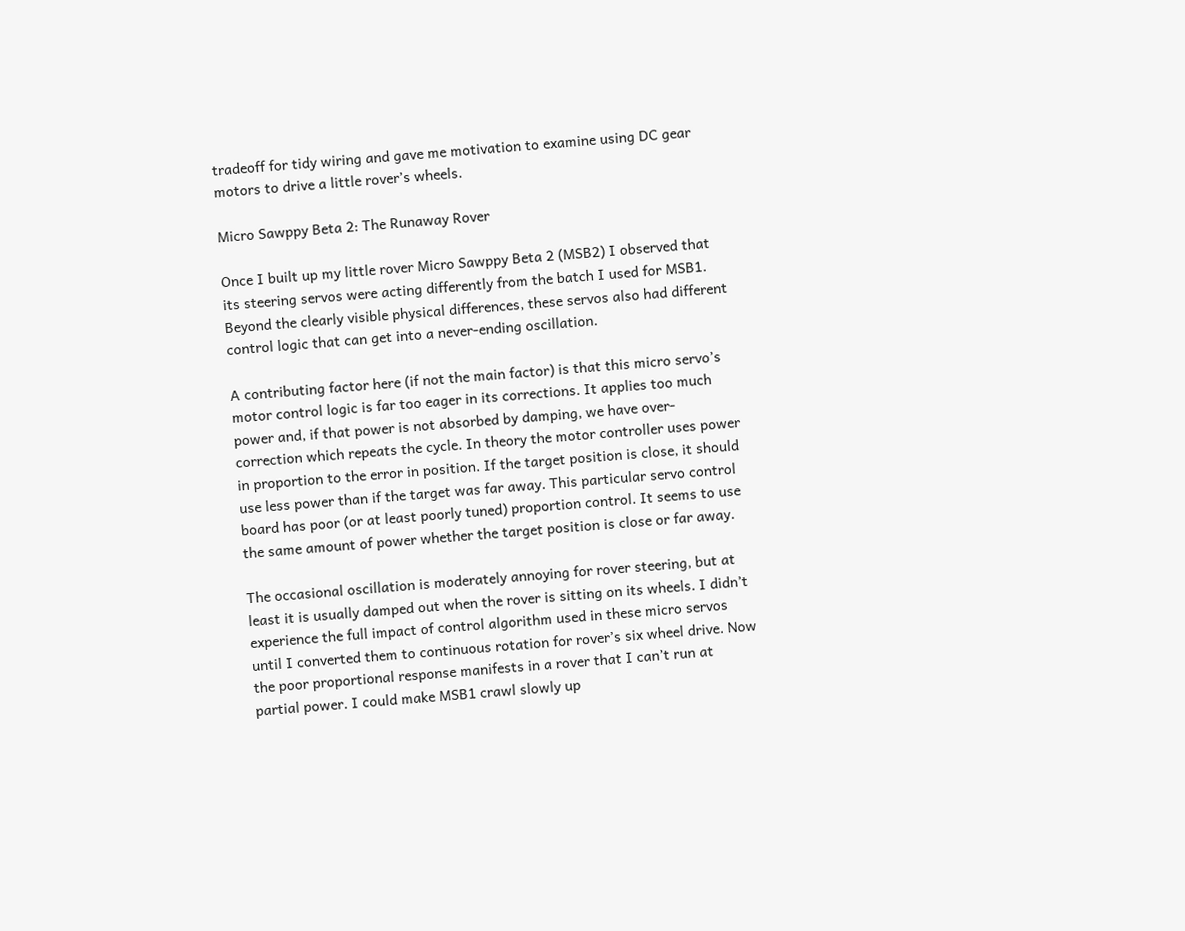tradeoff for tidy wiring and gave me motivation to examine using DC gear motors to drive a little rover’s wheels.

Micro Sawppy Beta 2: The Runaway Rover

Once I built up my little rover Micro Sawppy Beta 2 (MSB2) I observed that its steering servos were acting differently from the batch I used for MSB1. Beyond the clearly visible physical differences, these servos also had different control logic that can get into a never-ending oscillation.

A contributing factor here (if not the main factor) is that this micro servo’s motor control logic is far too eager in its corrections. It applies too much power and, if that power is not absorbed by damping, we have over-correction which repeats the cycle. In theory the motor controller uses power in proportion to the error in position. If the target position is close, it should use less power than if the target was far away. This particular servo control board has poor (or at least poorly tuned) proportion control. It seems to use the same amount of power whether the target position is close or far away.

The occasional oscillation is moderately annoying for rover steering, but at least it is usually damped out when the rover is sitting on its wheels. I didn’t experience the full impact of control algorithm used in these micro servos until I converted them to continuous rotation for rover’s six wheel drive. Now the poor proportional response manifests in a rover that I can’t run at partial power. I could make MSB1 crawl slowly up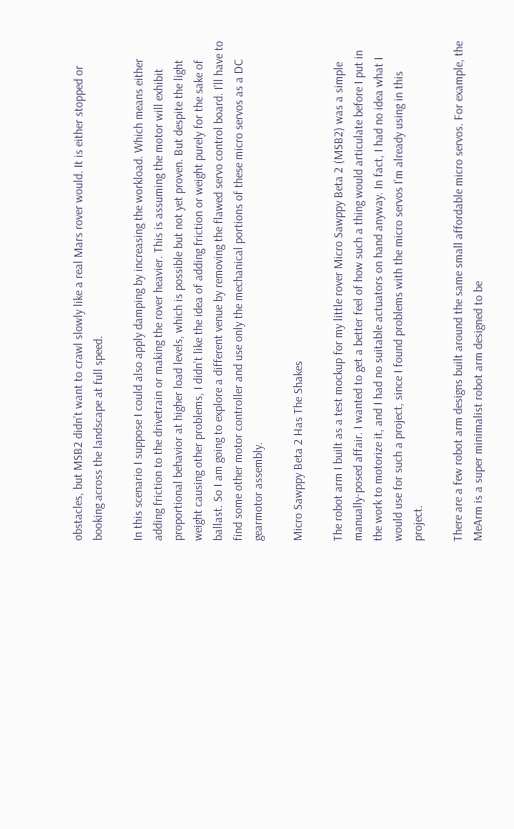obstacles, but MSB2 didn’t want to crawl slowly like a real Mars rover would. It is either stopped or booking across the landscape at full speed.

In this scenario I suppose I could also apply damping by increasing the workload. Which means either adding friction to the drivetrain or making the rover heavier. This is assuming the motor will exhibit proportional behavior at higher load levels, which is possible but not yet proven. But despite the light weight causing other problems, I didn’t like the idea of adding friction or weight purely for the sake of ballast. So I am going to explore a different venue by removing the flawed servo control board. I’ll have to find some other motor controller and use only the mechanical portions of these micro servos as a DC gearmotor assembly.

Micro Sawppy Beta 2 Has The Shakes

The robot arm I built as a test mockup for my little rover Micro Sawppy Beta 2 (MSB2) was a simple manually-posed affair. I wanted to get a better feel of how such a thing would articulate before I put in the work to motorize it, and I had no suitable actuators on hand anyway. In fact, I had no idea what I would use for such a project, since I found problems with the micro servos I’m already using in this project.

There are a few robot arm designs built around the same small affordable micro servos. For example, the MeArm is a super minimalist robot arm designed to be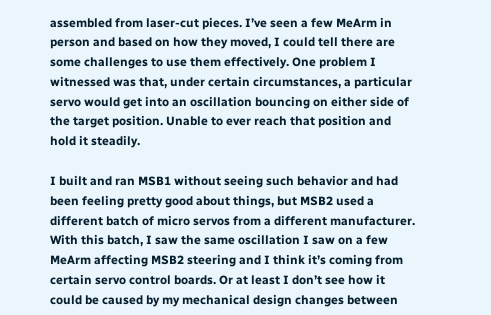assembled from laser-cut pieces. I’ve seen a few MeArm in person and based on how they moved, I could tell there are some challenges to use them effectively. One problem I witnessed was that, under certain circumstances, a particular servo would get into an oscillation bouncing on either side of the target position. Unable to ever reach that position and hold it steadily.

I built and ran MSB1 without seeing such behavior and had been feeling pretty good about things, but MSB2 used a different batch of micro servos from a different manufacturer. With this batch, I saw the same oscillation I saw on a few MeArm affecting MSB2 steering and I think it’s coming from certain servo control boards. Or at least I don’t see how it could be caused by my mechanical design changes between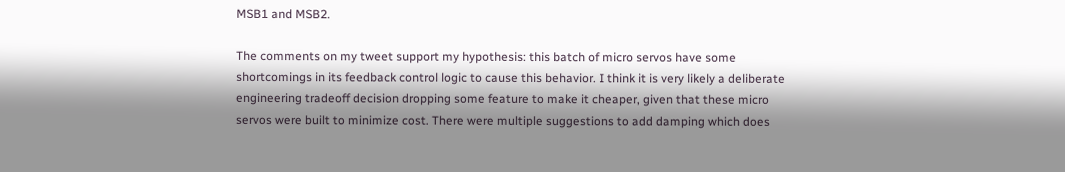MSB1 and MSB2.

The comments on my tweet support my hypothesis: this batch of micro servos have some shortcomings in its feedback control logic to cause this behavior. I think it is very likely a deliberate engineering tradeoff decision dropping some feature to make it cheaper, given that these micro servos were built to minimize cost. There were multiple suggestions to add damping which does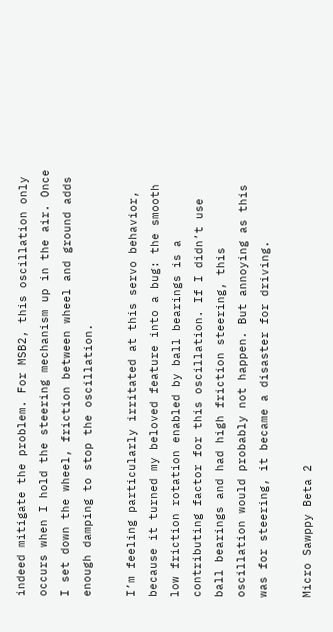indeed mitigate the problem. For MSB2, this oscillation only occurs when I hold the steering mechanism up in the air. Once I set down the wheel, friction between wheel and ground adds enough damping to stop the oscillation.

I’m feeling particularly irritated at this servo behavior, because it turned my beloved feature into a bug: the smooth low friction rotation enabled by ball bearings is a contributing factor for this oscillation. If I didn’t use ball bearings and had high friction steering, this oscillation would probably not happen. But annoying as this was for steering, it became a disaster for driving.

Micro Sawppy Beta 2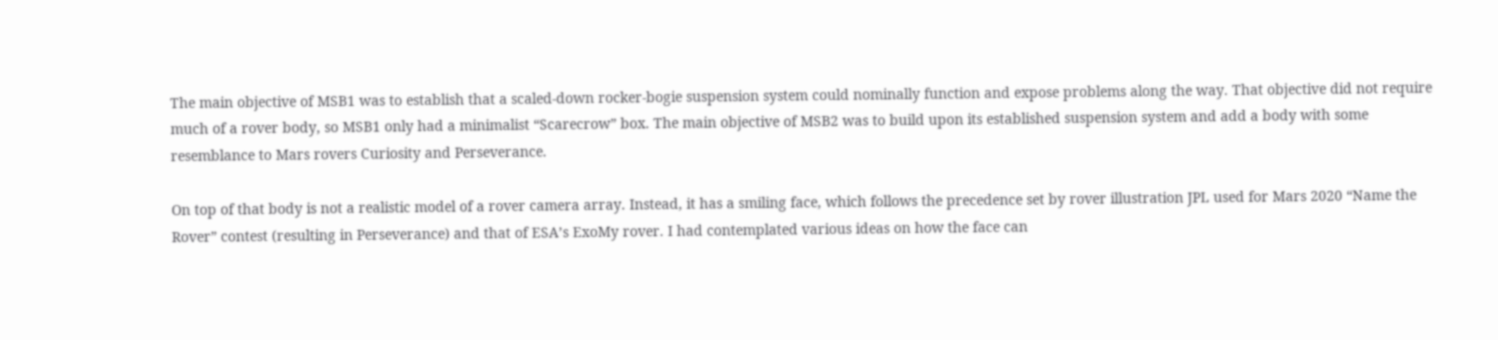The main objective of MSB1 was to establish that a scaled-down rocker-bogie suspension system could nominally function and expose problems along the way. That objective did not require much of a rover body, so MSB1 only had a minimalist “Scarecrow” box. The main objective of MSB2 was to build upon its established suspension system and add a body with some resemblance to Mars rovers Curiosity and Perseverance.

On top of that body is not a realistic model of a rover camera array. Instead, it has a smiling face, which follows the precedence set by rover illustration JPL used for Mars 2020 “Name the Rover” contest (resulting in Perseverance) and that of ESA’s ExoMy rover. I had contemplated various ideas on how the face can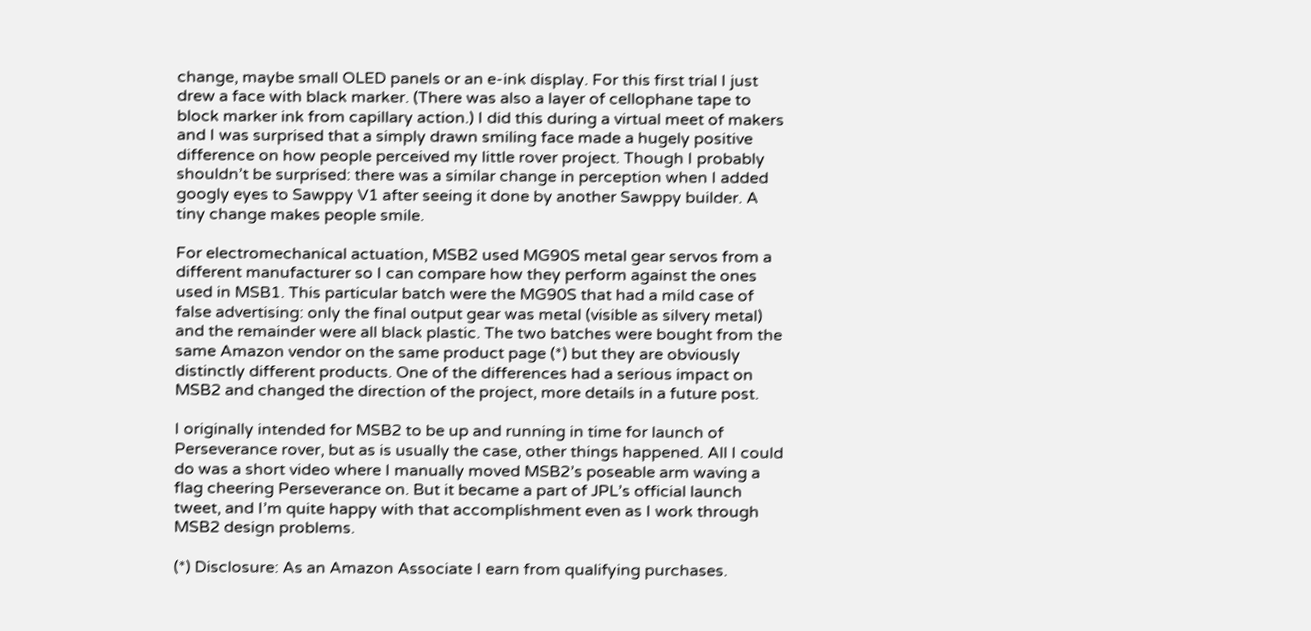change, maybe small OLED panels or an e-ink display. For this first trial I just drew a face with black marker. (There was also a layer of cellophane tape to block marker ink from capillary action.) I did this during a virtual meet of makers and I was surprised that a simply drawn smiling face made a hugely positive difference on how people perceived my little rover project. Though I probably shouldn’t be surprised: there was a similar change in perception when I added googly eyes to Sawppy V1 after seeing it done by another Sawppy builder. A tiny change makes people smile.

For electromechanical actuation, MSB2 used MG90S metal gear servos from a different manufacturer so I can compare how they perform against the ones used in MSB1. This particular batch were the MG90S that had a mild case of false advertising: only the final output gear was metal (visible as silvery metal) and the remainder were all black plastic. The two batches were bought from the same Amazon vendor on the same product page (*) but they are obviously distinctly different products. One of the differences had a serious impact on MSB2 and changed the direction of the project, more details in a future post.

I originally intended for MSB2 to be up and running in time for launch of Perseverance rover, but as is usually the case, other things happened. All I could do was a short video where I manually moved MSB2’s poseable arm waving a flag cheering Perseverance on. But it became a part of JPL’s official launch tweet, and I’m quite happy with that accomplishment even as I work through MSB2 design problems.

(*) Disclosure: As an Amazon Associate I earn from qualifying purchases.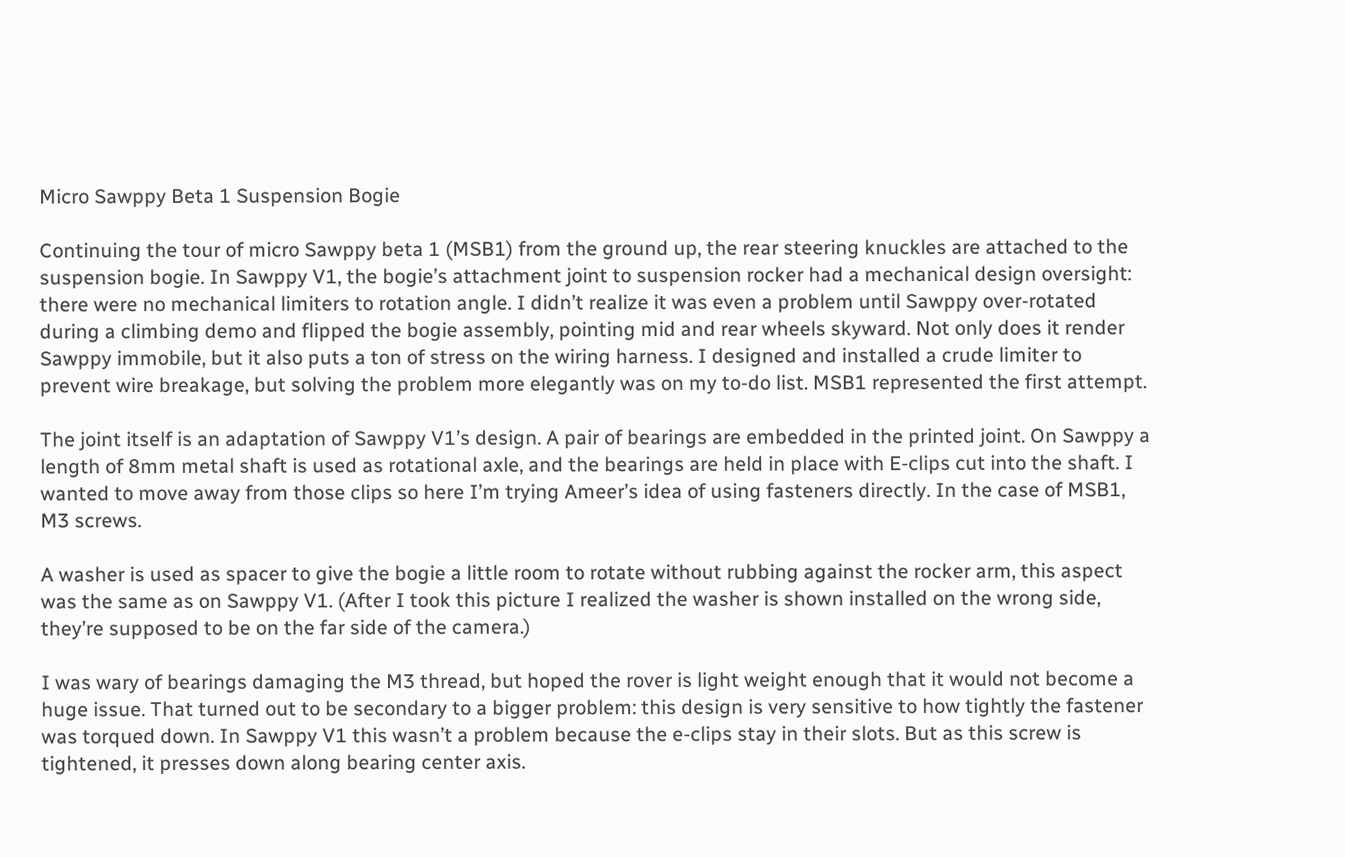Micro Sawppy Beta 1 Suspension Bogie

Continuing the tour of micro Sawppy beta 1 (MSB1) from the ground up, the rear steering knuckles are attached to the suspension bogie. In Sawppy V1, the bogie’s attachment joint to suspension rocker had a mechanical design oversight: there were no mechanical limiters to rotation angle. I didn’t realize it was even a problem until Sawppy over-rotated during a climbing demo and flipped the bogie assembly, pointing mid and rear wheels skyward. Not only does it render Sawppy immobile, but it also puts a ton of stress on the wiring harness. I designed and installed a crude limiter to prevent wire breakage, but solving the problem more elegantly was on my to-do list. MSB1 represented the first attempt.

The joint itself is an adaptation of Sawppy V1’s design. A pair of bearings are embedded in the printed joint. On Sawppy a length of 8mm metal shaft is used as rotational axle, and the bearings are held in place with E-clips cut into the shaft. I wanted to move away from those clips so here I’m trying Ameer’s idea of using fasteners directly. In the case of MSB1, M3 screws.

A washer is used as spacer to give the bogie a little room to rotate without rubbing against the rocker arm, this aspect was the same as on Sawppy V1. (After I took this picture I realized the washer is shown installed on the wrong side, they’re supposed to be on the far side of the camera.)

I was wary of bearings damaging the M3 thread, but hoped the rover is light weight enough that it would not become a huge issue. That turned out to be secondary to a bigger problem: this design is very sensitive to how tightly the fastener was torqued down. In Sawppy V1 this wasn’t a problem because the e-clips stay in their slots. But as this screw is tightened, it presses down along bearing center axis.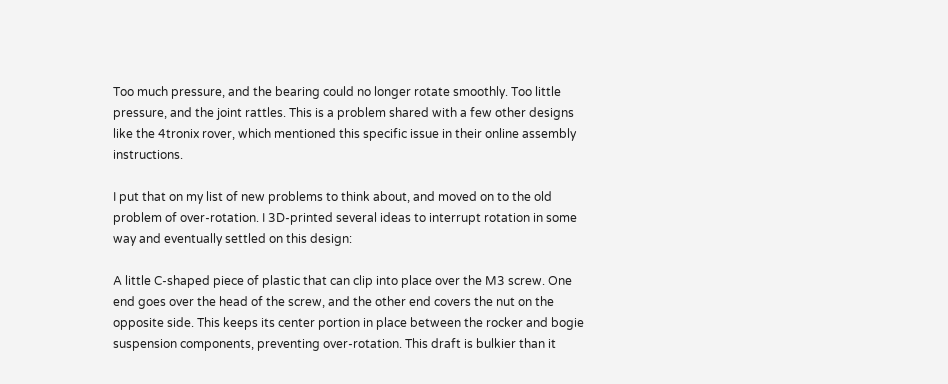Too much pressure, and the bearing could no longer rotate smoothly. Too little pressure, and the joint rattles. This is a problem shared with a few other designs like the 4tronix rover, which mentioned this specific issue in their online assembly instructions.

I put that on my list of new problems to think about, and moved on to the old problem of over-rotation. I 3D-printed several ideas to interrupt rotation in some way and eventually settled on this design:

A little C-shaped piece of plastic that can clip into place over the M3 screw. One end goes over the head of the screw, and the other end covers the nut on the opposite side. This keeps its center portion in place between the rocker and bogie suspension components, preventing over-rotation. This draft is bulkier than it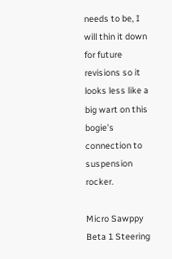needs to be, I will thin it down for future revisions so it looks less like a big wart on this bogie’s connection to suspension rocker.

Micro Sawppy Beta 1 Steering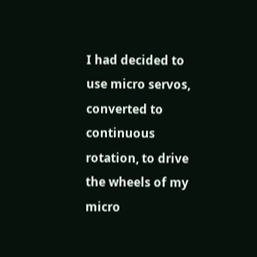I had decided to use micro servos, converted to continuous rotation, to drive the wheels of my micro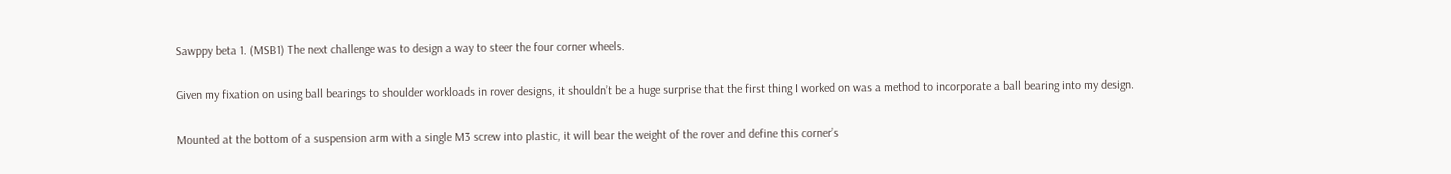Sawppy beta 1. (MSB1) The next challenge was to design a way to steer the four corner wheels.

Given my fixation on using ball bearings to shoulder workloads in rover designs, it shouldn’t be a huge surprise that the first thing I worked on was a method to incorporate a ball bearing into my design.

Mounted at the bottom of a suspension arm with a single M3 screw into plastic, it will bear the weight of the rover and define this corner’s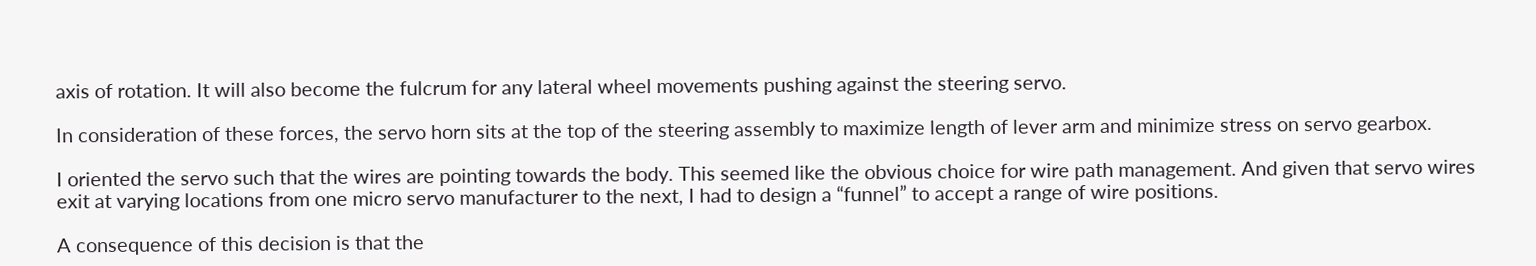axis of rotation. It will also become the fulcrum for any lateral wheel movements pushing against the steering servo.

In consideration of these forces, the servo horn sits at the top of the steering assembly to maximize length of lever arm and minimize stress on servo gearbox.

I oriented the servo such that the wires are pointing towards the body. This seemed like the obvious choice for wire path management. And given that servo wires exit at varying locations from one micro servo manufacturer to the next, I had to design a “funnel” to accept a range of wire positions.

A consequence of this decision is that the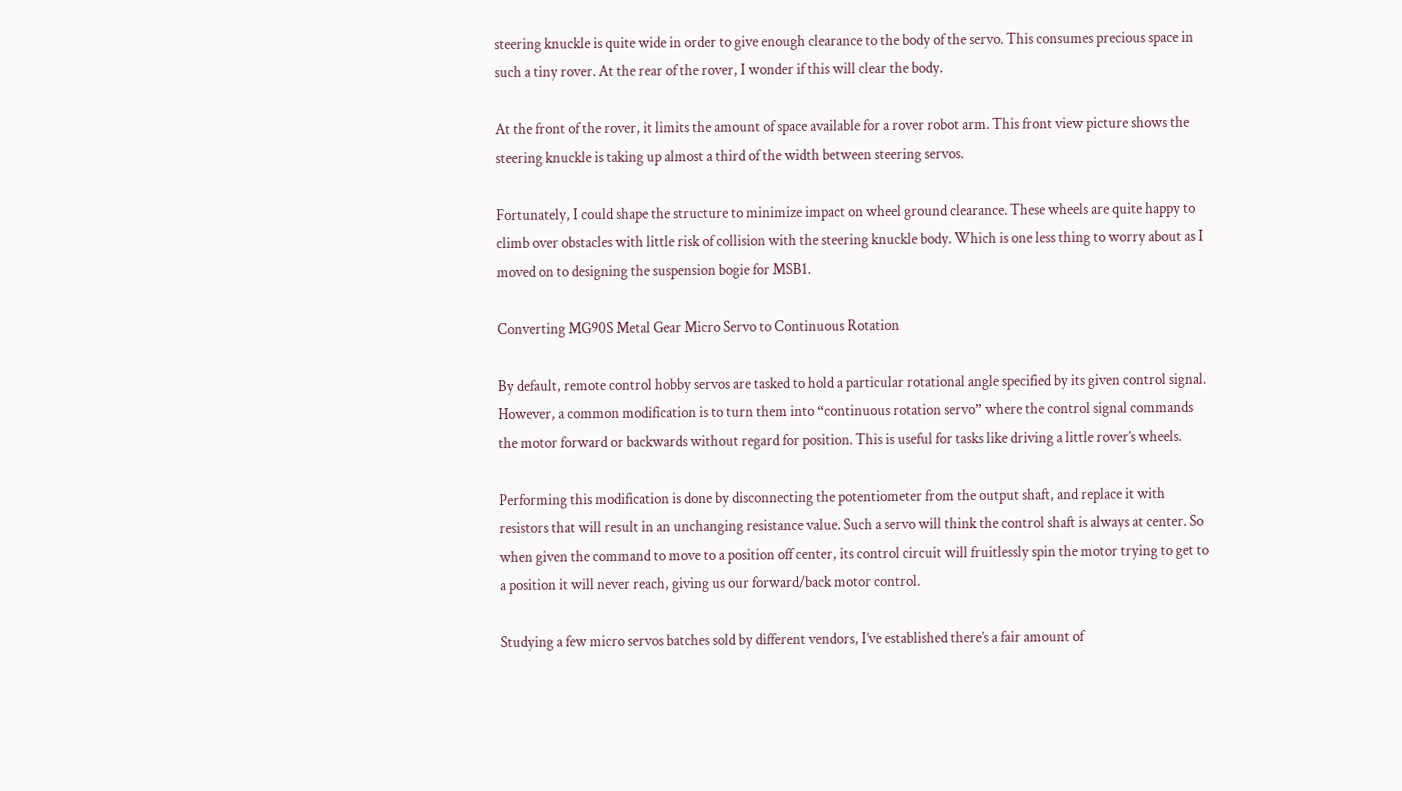steering knuckle is quite wide in order to give enough clearance to the body of the servo. This consumes precious space in such a tiny rover. At the rear of the rover, I wonder if this will clear the body.

At the front of the rover, it limits the amount of space available for a rover robot arm. This front view picture shows the steering knuckle is taking up almost a third of the width between steering servos.

Fortunately, I could shape the structure to minimize impact on wheel ground clearance. These wheels are quite happy to climb over obstacles with little risk of collision with the steering knuckle body. Which is one less thing to worry about as I moved on to designing the suspension bogie for MSB1.

Converting MG90S Metal Gear Micro Servo to Continuous Rotation

By default, remote control hobby servos are tasked to hold a particular rotational angle specified by its given control signal. However, a common modification is to turn them into “continuous rotation servo” where the control signal commands the motor forward or backwards without regard for position. This is useful for tasks like driving a little rover’s wheels.

Performing this modification is done by disconnecting the potentiometer from the output shaft, and replace it with resistors that will result in an unchanging resistance value. Such a servo will think the control shaft is always at center. So when given the command to move to a position off center, its control circuit will fruitlessly spin the motor trying to get to a position it will never reach, giving us our forward/back motor control.

Studying a few micro servos batches sold by different vendors, I’ve established there’s a fair amount of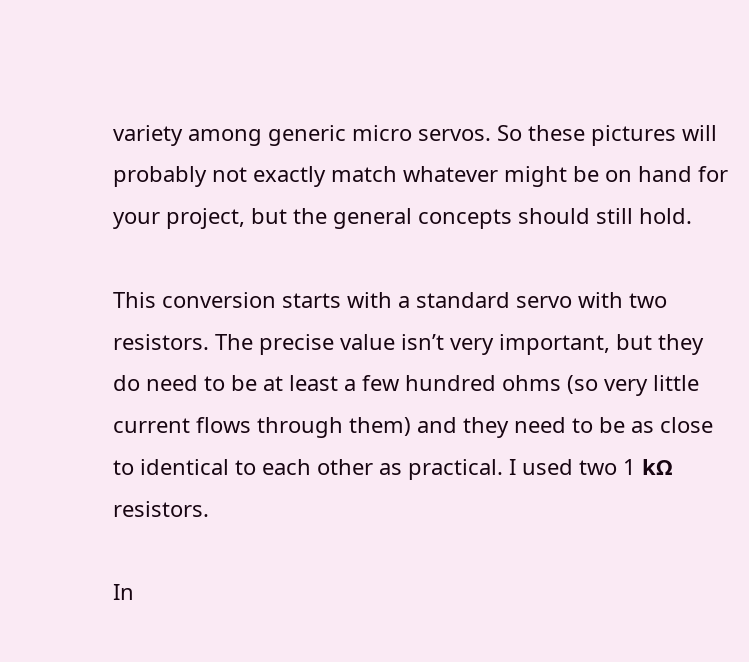variety among generic micro servos. So these pictures will probably not exactly match whatever might be on hand for your project, but the general concepts should still hold.

This conversion starts with a standard servo with two resistors. The precise value isn’t very important, but they do need to be at least a few hundred ohms (so very little current flows through them) and they need to be as close to identical to each other as practical. I used two 1 kΩ resistors.

In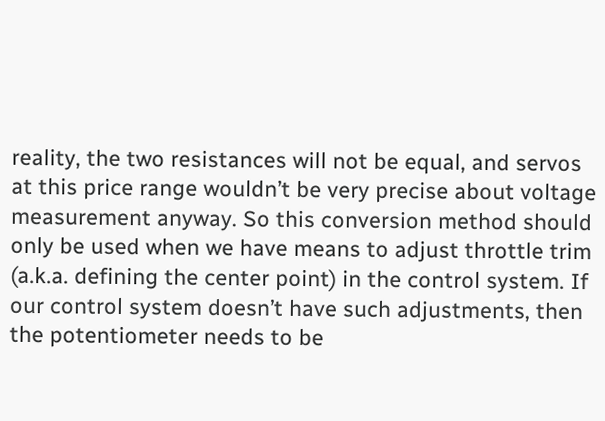reality, the two resistances will not be equal, and servos at this price range wouldn’t be very precise about voltage measurement anyway. So this conversion method should only be used when we have means to adjust throttle trim (a.k.a. defining the center point) in the control system. If our control system doesn’t have such adjustments, then the potentiometer needs to be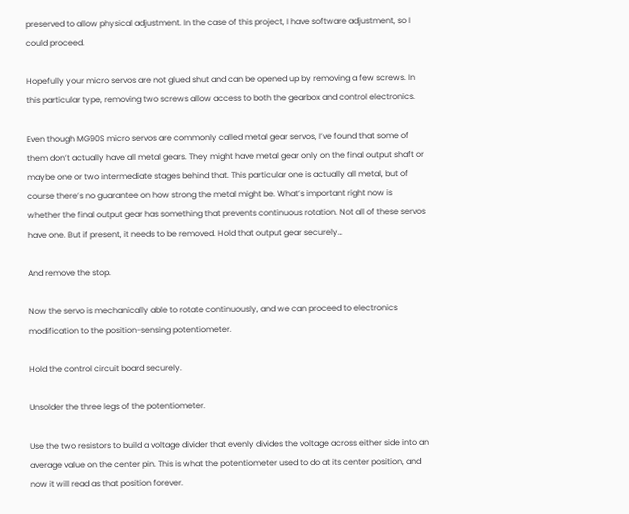preserved to allow physical adjustment. In the case of this project, I have software adjustment, so I could proceed.

Hopefully your micro servos are not glued shut and can be opened up by removing a few screws. In this particular type, removing two screws allow access to both the gearbox and control electronics.

Even though MG90S micro servos are commonly called metal gear servos, I’ve found that some of them don’t actually have all metal gears. They might have metal gear only on the final output shaft or maybe one or two intermediate stages behind that. This particular one is actually all metal, but of course there’s no guarantee on how strong the metal might be. What’s important right now is whether the final output gear has something that prevents continuous rotation. Not all of these servos have one. But if present, it needs to be removed. Hold that output gear securely…

And remove the stop.

Now the servo is mechanically able to rotate continuously, and we can proceed to electronics modification to the position-sensing potentiometer.

Hold the control circuit board securely.

Unsolder the three legs of the potentiometer.

Use the two resistors to build a voltage divider that evenly divides the voltage across either side into an average value on the center pin. This is what the potentiometer used to do at its center position, and now it will read as that position forever.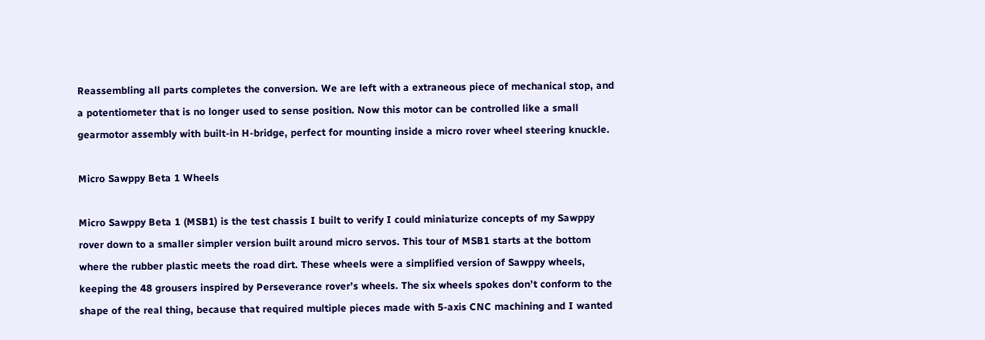Reassembling all parts completes the conversion. We are left with a extraneous piece of mechanical stop, and a potentiometer that is no longer used to sense position. Now this motor can be controlled like a small gearmotor assembly with built-in H-bridge, perfect for mounting inside a micro rover wheel steering knuckle.

Micro Sawppy Beta 1 Wheels

Micro Sawppy Beta 1 (MSB1) is the test chassis I built to verify I could miniaturize concepts of my Sawppy rover down to a smaller simpler version built around micro servos. This tour of MSB1 starts at the bottom where the rubber plastic meets the road dirt. These wheels were a simplified version of Sawppy wheels, keeping the 48 grousers inspired by Perseverance rover’s wheels. The six wheels spokes don’t conform to the shape of the real thing, because that required multiple pieces made with 5-axis CNC machining and I wanted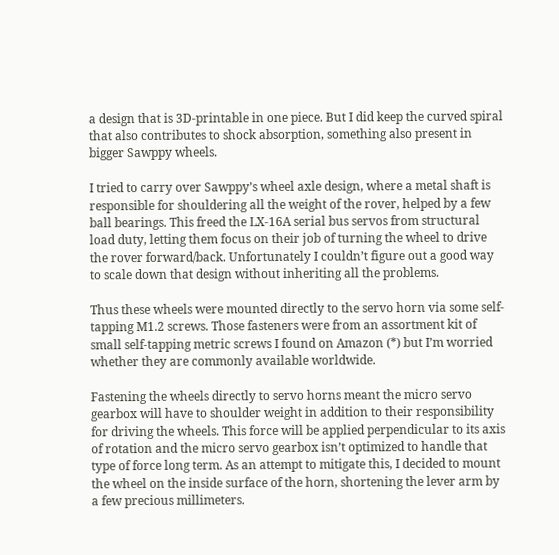a design that is 3D-printable in one piece. But I did keep the curved spiral that also contributes to shock absorption, something also present in bigger Sawppy wheels.

I tried to carry over Sawppy’s wheel axle design, where a metal shaft is responsible for shouldering all the weight of the rover, helped by a few ball bearings. This freed the LX-16A serial bus servos from structural load duty, letting them focus on their job of turning the wheel to drive the rover forward/back. Unfortunately I couldn’t figure out a good way to scale down that design without inheriting all the problems.

Thus these wheels were mounted directly to the servo horn via some self-tapping M1.2 screws. Those fasteners were from an assortment kit of small self-tapping metric screws I found on Amazon (*) but I’m worried whether they are commonly available worldwide.

Fastening the wheels directly to servo horns meant the micro servo gearbox will have to shoulder weight in addition to their responsibility for driving the wheels. This force will be applied perpendicular to its axis of rotation and the micro servo gearbox isn’t optimized to handle that type of force long term. As an attempt to mitigate this, I decided to mount the wheel on the inside surface of the horn, shortening the lever arm by a few precious millimeters.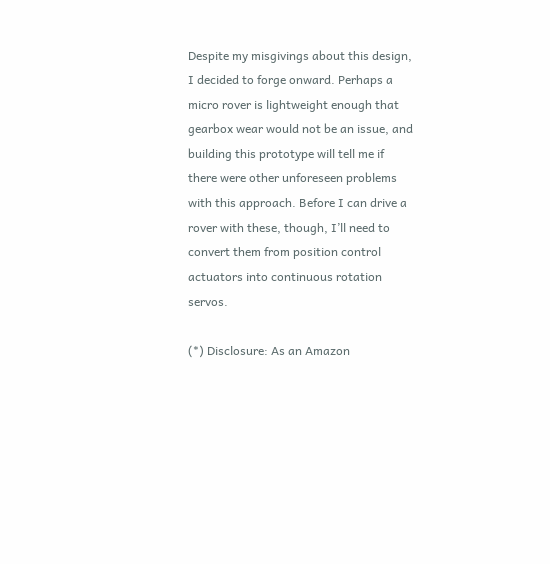Despite my misgivings about this design, I decided to forge onward. Perhaps a micro rover is lightweight enough that gearbox wear would not be an issue, and building this prototype will tell me if there were other unforeseen problems with this approach. Before I can drive a rover with these, though, I’ll need to convert them from position control actuators into continuous rotation servos.

(*) Disclosure: As an Amazon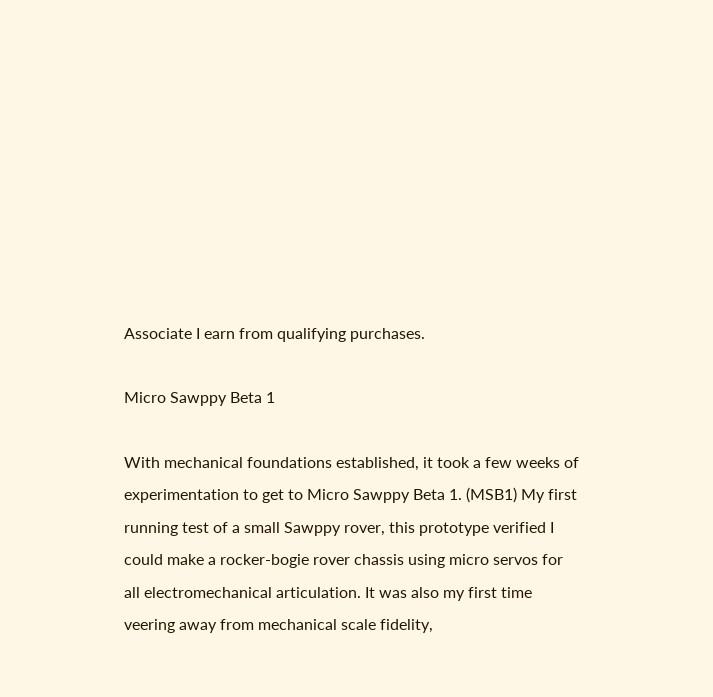Associate I earn from qualifying purchases.

Micro Sawppy Beta 1

With mechanical foundations established, it took a few weeks of experimentation to get to Micro Sawppy Beta 1. (MSB1) My first running test of a small Sawppy rover, this prototype verified I could make a rocker-bogie rover chassis using micro servos for all electromechanical articulation. It was also my first time veering away from mechanical scale fidelity,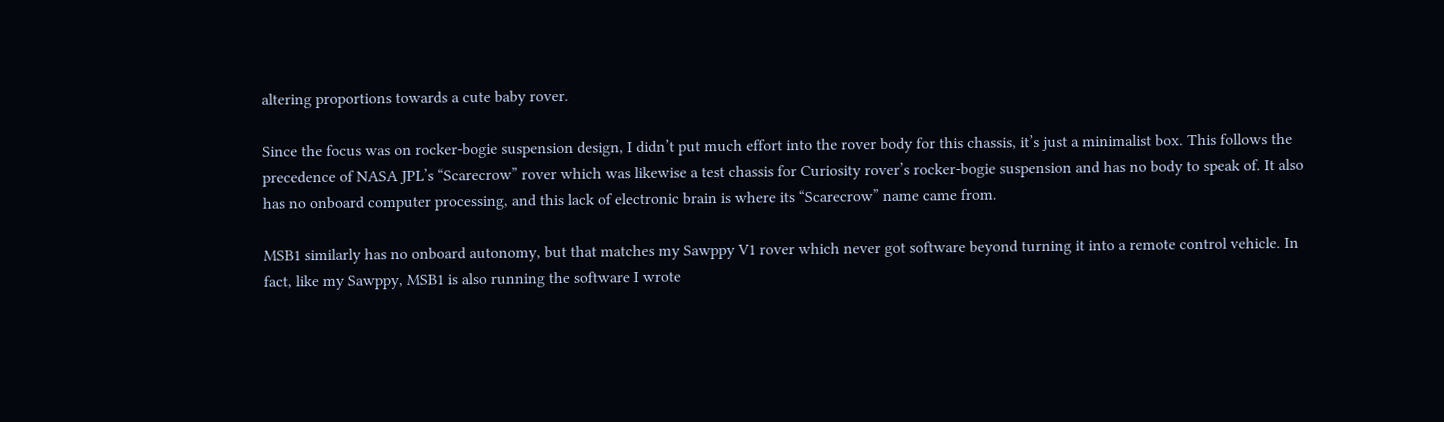altering proportions towards a cute baby rover.

Since the focus was on rocker-bogie suspension design, I didn’t put much effort into the rover body for this chassis, it’s just a minimalist box. This follows the precedence of NASA JPL’s “Scarecrow” rover which was likewise a test chassis for Curiosity rover’s rocker-bogie suspension and has no body to speak of. It also has no onboard computer processing, and this lack of electronic brain is where its “Scarecrow” name came from.

MSB1 similarly has no onboard autonomy, but that matches my Sawppy V1 rover which never got software beyond turning it into a remote control vehicle. In fact, like my Sawppy, MSB1 is also running the software I wrote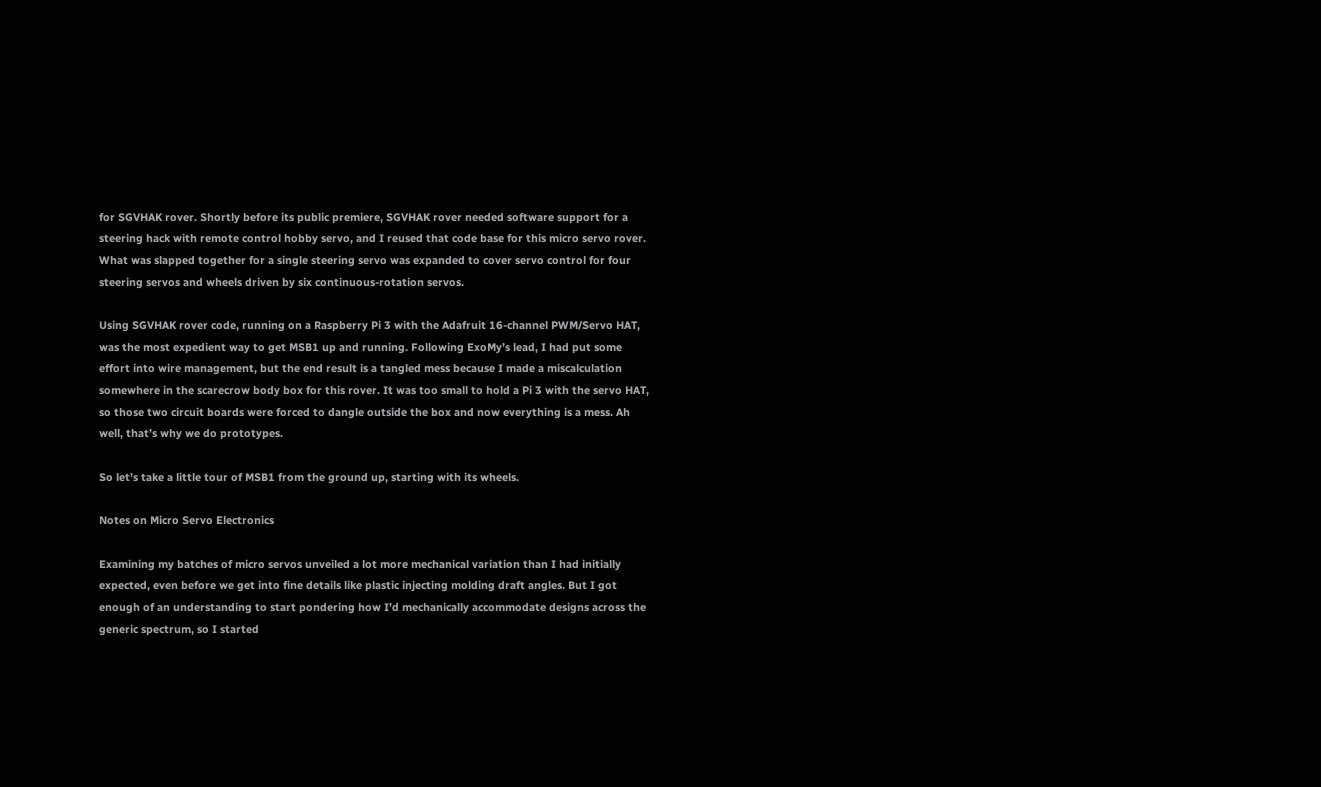for SGVHAK rover. Shortly before its public premiere, SGVHAK rover needed software support for a steering hack with remote control hobby servo, and I reused that code base for this micro servo rover. What was slapped together for a single steering servo was expanded to cover servo control for four steering servos and wheels driven by six continuous-rotation servos.

Using SGVHAK rover code, running on a Raspberry Pi 3 with the Adafruit 16-channel PWM/Servo HAT, was the most expedient way to get MSB1 up and running. Following ExoMy’s lead, I had put some effort into wire management, but the end result is a tangled mess because I made a miscalculation somewhere in the scarecrow body box for this rover. It was too small to hold a Pi 3 with the servo HAT, so those two circuit boards were forced to dangle outside the box and now everything is a mess. Ah well, that’s why we do prototypes.

So let’s take a little tour of MSB1 from the ground up, starting with its wheels.

Notes on Micro Servo Electronics

Examining my batches of micro servos unveiled a lot more mechanical variation than I had initially expected, even before we get into fine details like plastic injecting molding draft angles. But I got enough of an understanding to start pondering how I’d mechanically accommodate designs across the generic spectrum, so I started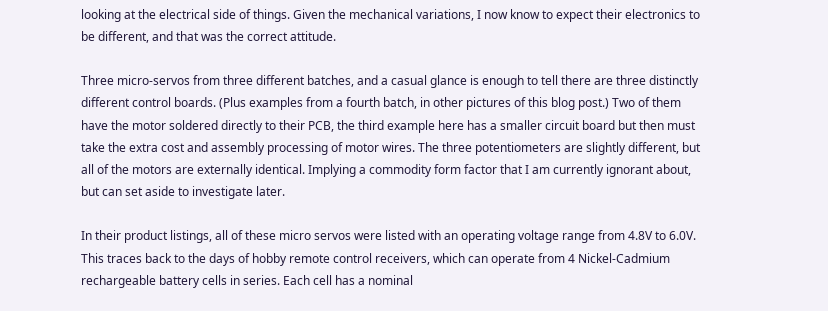looking at the electrical side of things. Given the mechanical variations, I now know to expect their electronics to be different, and that was the correct attitude.

Three micro-servos from three different batches, and a casual glance is enough to tell there are three distinctly different control boards. (Plus examples from a fourth batch, in other pictures of this blog post.) Two of them have the motor soldered directly to their PCB, the third example here has a smaller circuit board but then must take the extra cost and assembly processing of motor wires. The three potentiometers are slightly different, but all of the motors are externally identical. Implying a commodity form factor that I am currently ignorant about, but can set aside to investigate later.

In their product listings, all of these micro servos were listed with an operating voltage range from 4.8V to 6.0V. This traces back to the days of hobby remote control receivers, which can operate from 4 Nickel-Cadmium rechargeable battery cells in series. Each cell has a nominal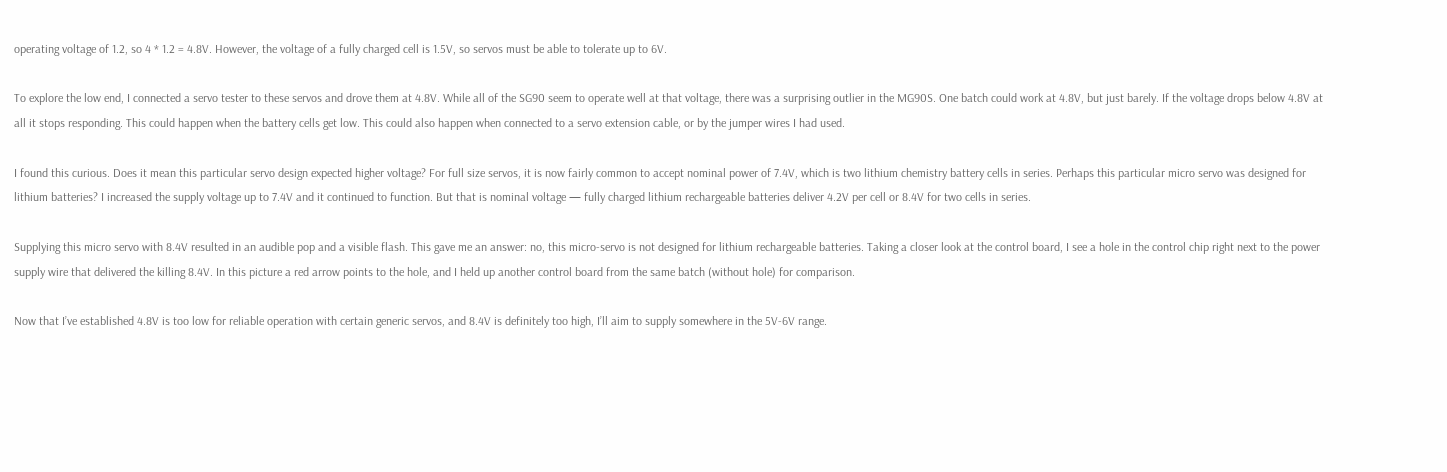operating voltage of 1.2, so 4 * 1.2 = 4.8V. However, the voltage of a fully charged cell is 1.5V, so servos must be able to tolerate up to 6V.

To explore the low end, I connected a servo tester to these servos and drove them at 4.8V. While all of the SG90 seem to operate well at that voltage, there was a surprising outlier in the MG90S. One batch could work at 4.8V, but just barely. If the voltage drops below 4.8V at all it stops responding. This could happen when the battery cells get low. This could also happen when connected to a servo extension cable, or by the jumper wires I had used.

I found this curious. Does it mean this particular servo design expected higher voltage? For full size servos, it is now fairly common to accept nominal power of 7.4V, which is two lithium chemistry battery cells in series. Perhaps this particular micro servo was designed for lithium batteries? I increased the supply voltage up to 7.4V and it continued to function. But that is nominal voltage — fully charged lithium rechargeable batteries deliver 4.2V per cell or 8.4V for two cells in series.

Supplying this micro servo with 8.4V resulted in an audible pop and a visible flash. This gave me an answer: no, this micro-servo is not designed for lithium rechargeable batteries. Taking a closer look at the control board, I see a hole in the control chip right next to the power supply wire that delivered the killing 8.4V. In this picture a red arrow points to the hole, and I held up another control board from the same batch (without hole) for comparison.

Now that I’ve established 4.8V is too low for reliable operation with certain generic servos, and 8.4V is definitely too high, I’ll aim to supply somewhere in the 5V-6V range.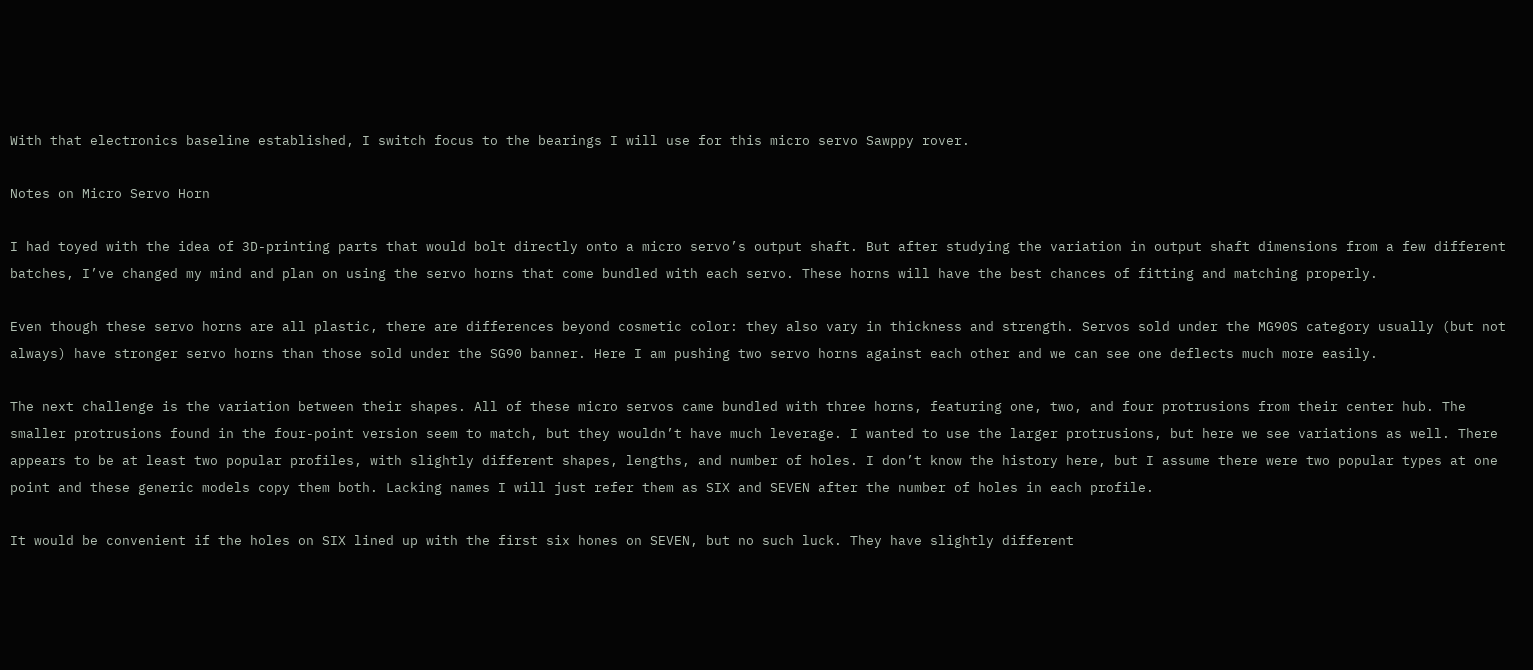With that electronics baseline established, I switch focus to the bearings I will use for this micro servo Sawppy rover.

Notes on Micro Servo Horn

I had toyed with the idea of 3D-printing parts that would bolt directly onto a micro servo’s output shaft. But after studying the variation in output shaft dimensions from a few different batches, I’ve changed my mind and plan on using the servo horns that come bundled with each servo. These horns will have the best chances of fitting and matching properly.

Even though these servo horns are all plastic, there are differences beyond cosmetic color: they also vary in thickness and strength. Servos sold under the MG90S category usually (but not always) have stronger servo horns than those sold under the SG90 banner. Here I am pushing two servo horns against each other and we can see one deflects much more easily.

The next challenge is the variation between their shapes. All of these micro servos came bundled with three horns, featuring one, two, and four protrusions from their center hub. The smaller protrusions found in the four-point version seem to match, but they wouldn’t have much leverage. I wanted to use the larger protrusions, but here we see variations as well. There appears to be at least two popular profiles, with slightly different shapes, lengths, and number of holes. I don’t know the history here, but I assume there were two popular types at one point and these generic models copy them both. Lacking names I will just refer them as SIX and SEVEN after the number of holes in each profile.

It would be convenient if the holes on SIX lined up with the first six hones on SEVEN, but no such luck. They have slightly different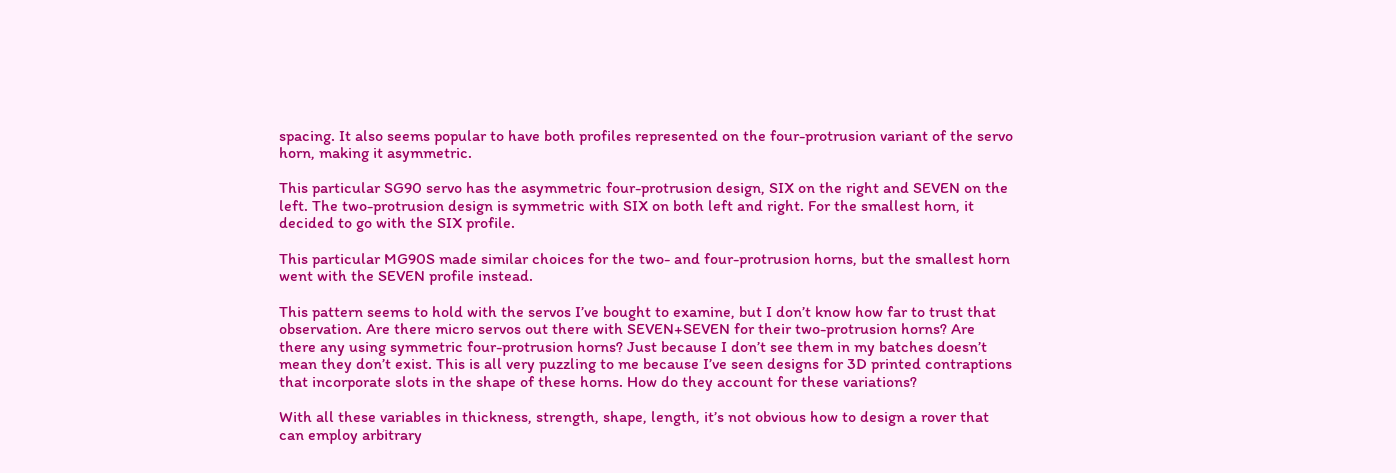spacing. It also seems popular to have both profiles represented on the four-protrusion variant of the servo horn, making it asymmetric.

This particular SG90 servo has the asymmetric four-protrusion design, SIX on the right and SEVEN on the left. The two-protrusion design is symmetric with SIX on both left and right. For the smallest horn, it decided to go with the SIX profile.

This particular MG90S made similar choices for the two- and four-protrusion horns, but the smallest horn went with the SEVEN profile instead.

This pattern seems to hold with the servos I’ve bought to examine, but I don’t know how far to trust that observation. Are there micro servos out there with SEVEN+SEVEN for their two-protrusion horns? Are there any using symmetric four-protrusion horns? Just because I don’t see them in my batches doesn’t mean they don’t exist. This is all very puzzling to me because I’ve seen designs for 3D printed contraptions that incorporate slots in the shape of these horns. How do they account for these variations?

With all these variables in thickness, strength, shape, length, it’s not obvious how to design a rover that can employ arbitrary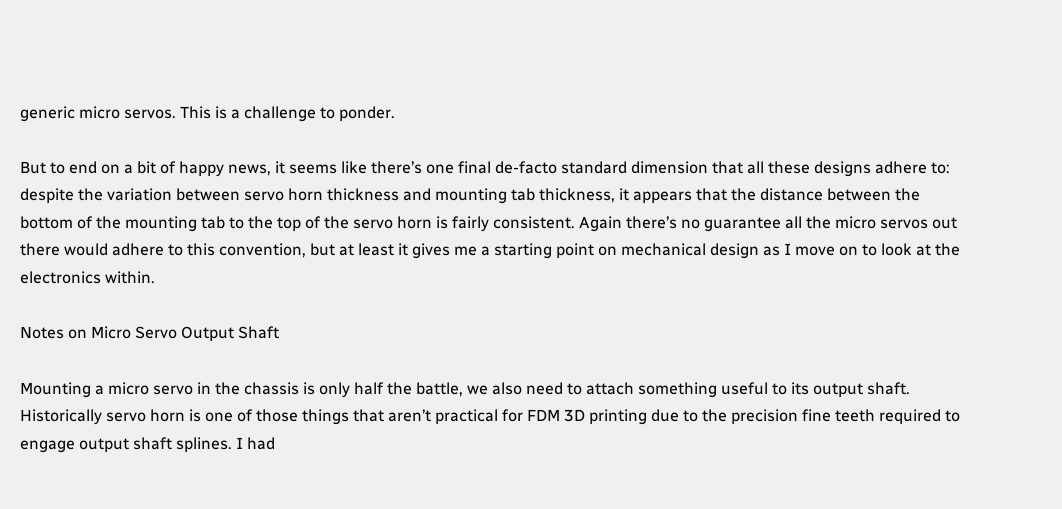generic micro servos. This is a challenge to ponder.

But to end on a bit of happy news, it seems like there’s one final de-facto standard dimension that all these designs adhere to: despite the variation between servo horn thickness and mounting tab thickness, it appears that the distance between the bottom of the mounting tab to the top of the servo horn is fairly consistent. Again there’s no guarantee all the micro servos out there would adhere to this convention, but at least it gives me a starting point on mechanical design as I move on to look at the electronics within.

Notes on Micro Servo Output Shaft

Mounting a micro servo in the chassis is only half the battle, we also need to attach something useful to its output shaft. Historically servo horn is one of those things that aren’t practical for FDM 3D printing due to the precision fine teeth required to engage output shaft splines. I had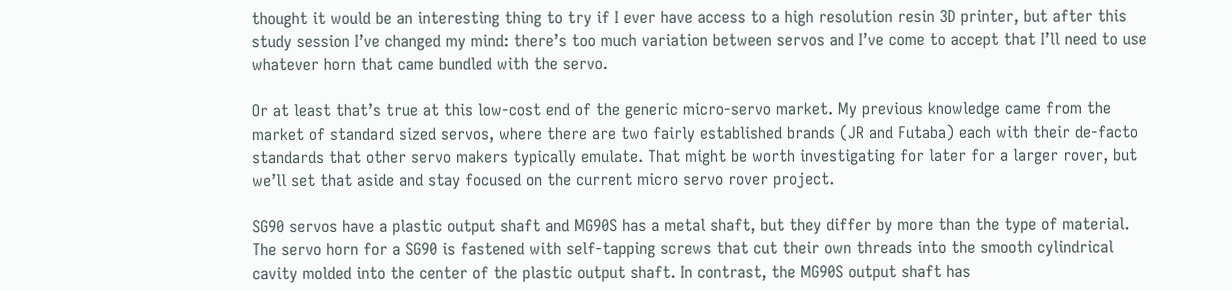thought it would be an interesting thing to try if I ever have access to a high resolution resin 3D printer, but after this study session I’ve changed my mind: there’s too much variation between servos and I’ve come to accept that I’ll need to use whatever horn that came bundled with the servo.

Or at least that’s true at this low-cost end of the generic micro-servo market. My previous knowledge came from the market of standard sized servos, where there are two fairly established brands (JR and Futaba) each with their de-facto standards that other servo makers typically emulate. That might be worth investigating for later for a larger rover, but we’ll set that aside and stay focused on the current micro servo rover project.

SG90 servos have a plastic output shaft and MG90S has a metal shaft, but they differ by more than the type of material. The servo horn for a SG90 is fastened with self-tapping screws that cut their own threads into the smooth cylindrical cavity molded into the center of the plastic output shaft. In contrast, the MG90S output shaft has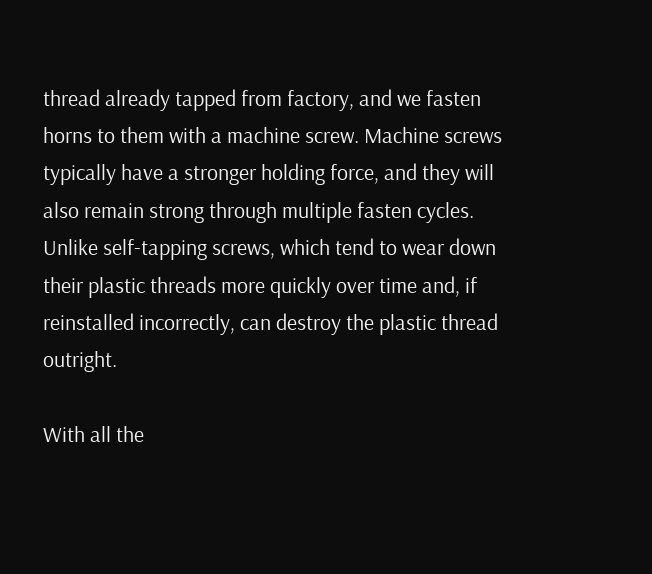thread already tapped from factory, and we fasten horns to them with a machine screw. Machine screws typically have a stronger holding force, and they will also remain strong through multiple fasten cycles. Unlike self-tapping screws, which tend to wear down their plastic threads more quickly over time and, if reinstalled incorrectly, can destroy the plastic thread outright.

With all the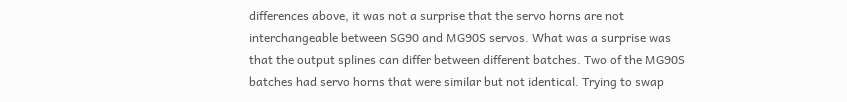differences above, it was not a surprise that the servo horns are not interchangeable between SG90 and MG90S servos. What was a surprise was that the output splines can differ between different batches. Two of the MG90S batches had servo horns that were similar but not identical. Trying to swap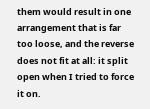them would result in one arrangement that is far too loose, and the reverse does not fit at all: it split open when I tried to force it on.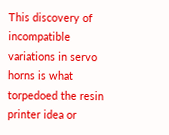This discovery of incompatible variations in servo horns is what torpedoed the resin printer idea or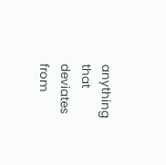anything that deviates from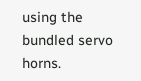using the bundled servo horns.